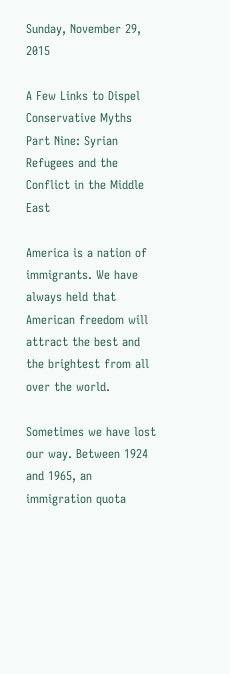Sunday, November 29, 2015

A Few Links to Dispel Conservative Myths Part Nine: Syrian Refugees and the Conflict in the Middle East

America is a nation of immigrants. We have always held that American freedom will attract the best and the brightest from all over the world.

Sometimes we have lost our way. Between 1924 and 1965, an immigration quota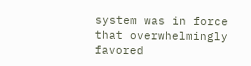system was in force that overwhelmingly favored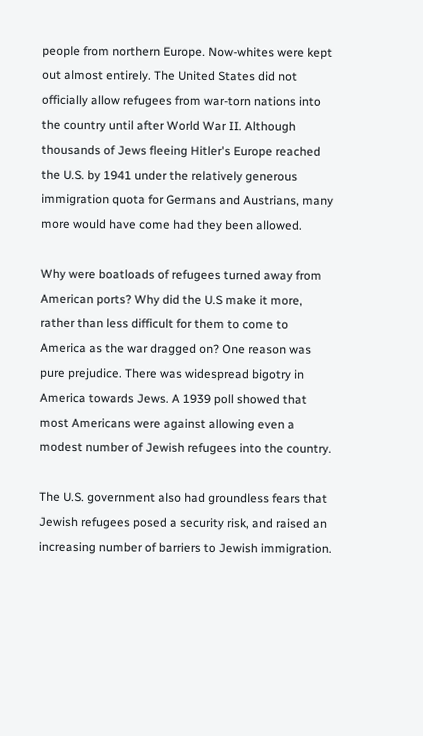people from northern Europe. Now-whites were kept out almost entirely. The United States did not officially allow refugees from war-torn nations into the country until after World War II. Although thousands of Jews fleeing Hitler's Europe reached the U.S. by 1941 under the relatively generous immigration quota for Germans and Austrians, many more would have come had they been allowed.

Why were boatloads of refugees turned away from American ports? Why did the U.S make it more, rather than less difficult for them to come to America as the war dragged on? One reason was pure prejudice. There was widespread bigotry in America towards Jews. A 1939 poll showed that most Americans were against allowing even a modest number of Jewish refugees into the country.

The U.S. government also had groundless fears that Jewish refugees posed a security risk, and raised an increasing number of barriers to Jewish immigration.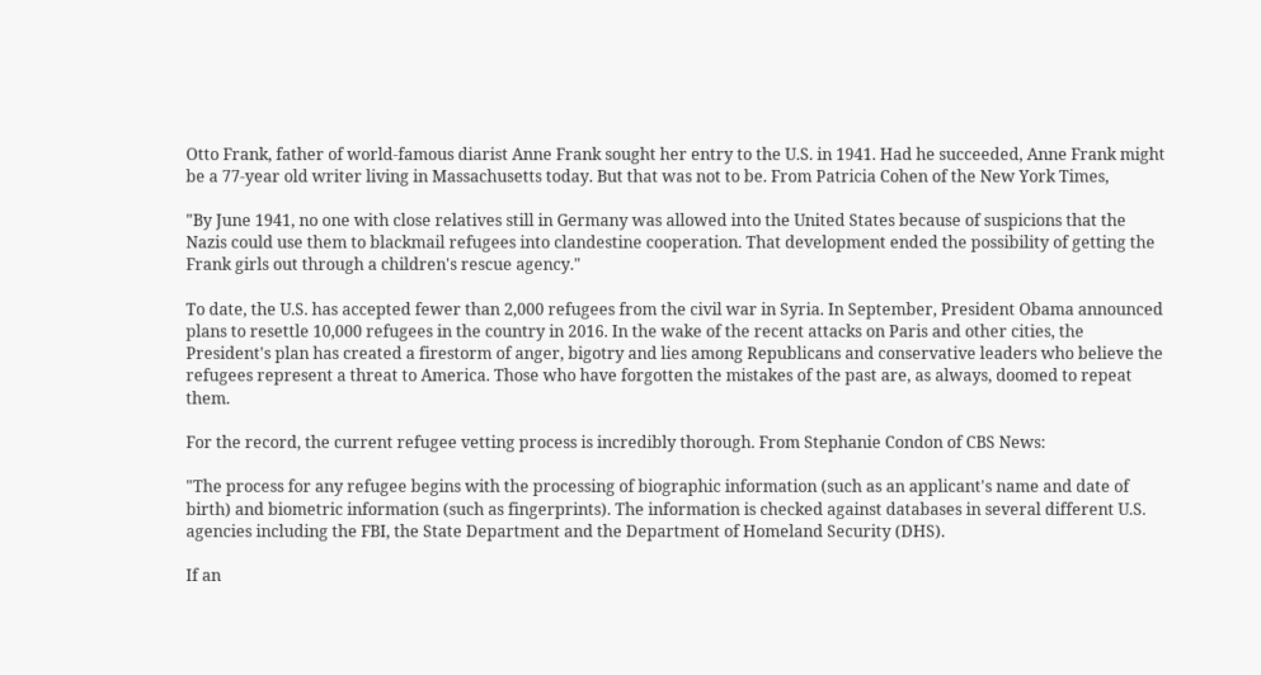Otto Frank, father of world-famous diarist Anne Frank sought her entry to the U.S. in 1941. Had he succeeded, Anne Frank might be a 77-year old writer living in Massachusetts today. But that was not to be. From Patricia Cohen of the New York Times,

"By June 1941, no one with close relatives still in Germany was allowed into the United States because of suspicions that the Nazis could use them to blackmail refugees into clandestine cooperation. That development ended the possibility of getting the Frank girls out through a children's rescue agency."

To date, the U.S. has accepted fewer than 2,000 refugees from the civil war in Syria. In September, President Obama announced plans to resettle 10,000 refugees in the country in 2016. In the wake of the recent attacks on Paris and other cities, the President's plan has created a firestorm of anger, bigotry and lies among Republicans and conservative leaders who believe the refugees represent a threat to America. Those who have forgotten the mistakes of the past are, as always, doomed to repeat them.

For the record, the current refugee vetting process is incredibly thorough. From Stephanie Condon of CBS News:

"The process for any refugee begins with the processing of biographic information (such as an applicant's name and date of birth) and biometric information (such as fingerprints). The information is checked against databases in several different U.S. agencies including the FBI, the State Department and the Department of Homeland Security (DHS).

If an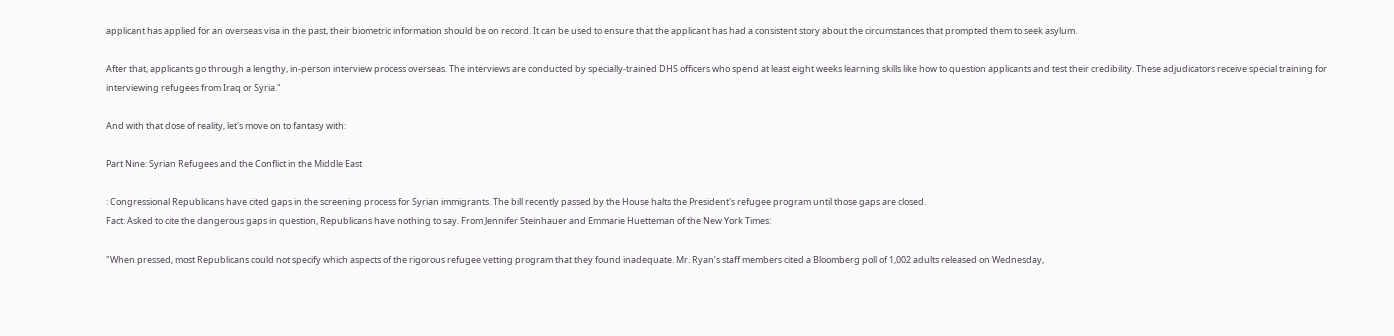applicant has applied for an overseas visa in the past, their biometric information should be on record. It can be used to ensure that the applicant has had a consistent story about the circumstances that prompted them to seek asylum.

After that, applicants go through a lengthy, in-person interview process overseas. The interviews are conducted by specially-trained DHS officers who spend at least eight weeks learning skills like how to question applicants and test their credibility. These adjudicators receive special training for interviewing refugees from Iraq or Syria."

And with that dose of reality, let's move on to fantasy with:

Part Nine: Syrian Refugees and the Conflict in the Middle East

: Congressional Republicans have cited gaps in the screening process for Syrian immigrants. The bill recently passed by the House halts the President's refugee program until those gaps are closed.
Fact: Asked to cite the dangerous gaps in question, Republicans have nothing to say. From Jennifer Steinhauer and Emmarie Huetteman of the New York Times:

"When pressed, most Republicans could not specify which aspects of the rigorous refugee vetting program that they found inadequate. Mr. Ryan’s staff members cited a Bloomberg poll of 1,002 adults released on Wednesday,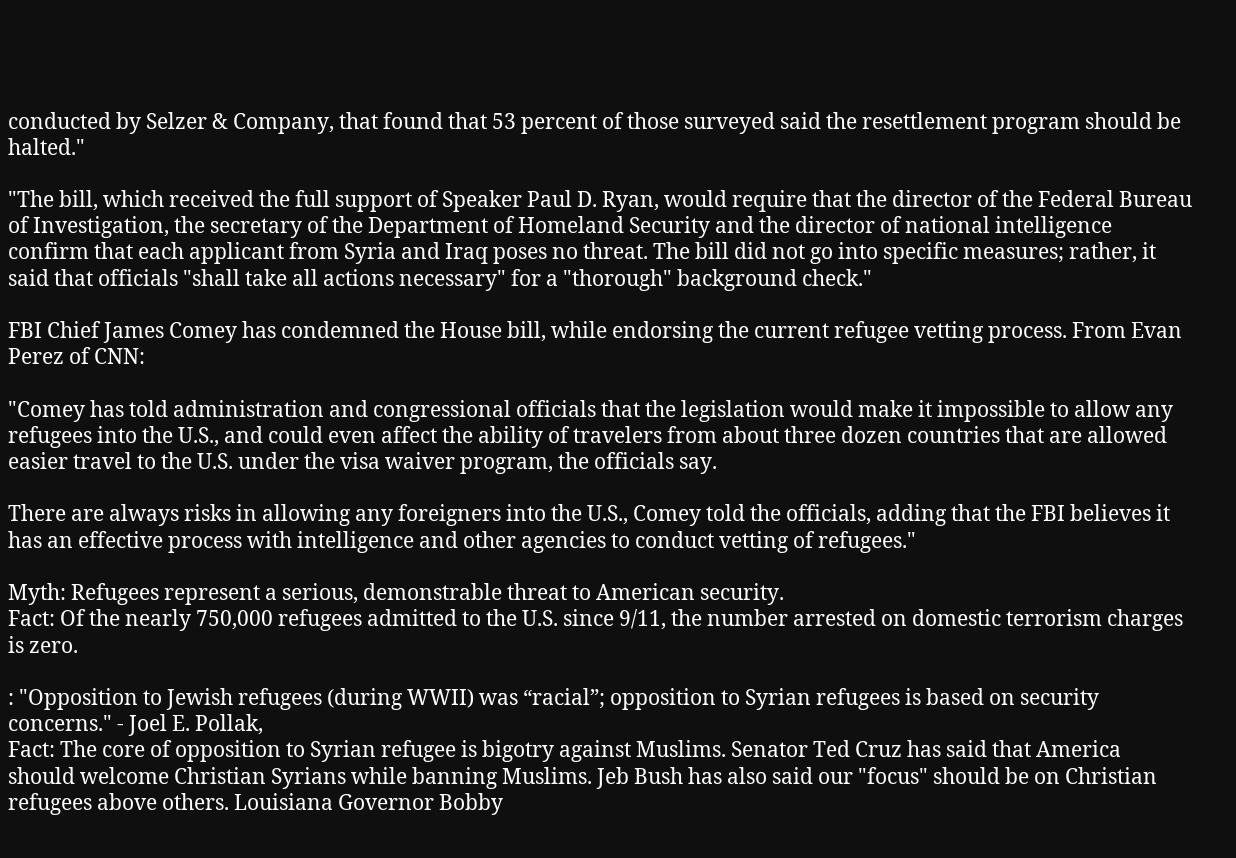conducted by Selzer & Company, that found that 53 percent of those surveyed said the resettlement program should be halted."

"The bill, which received the full support of Speaker Paul D. Ryan, would require that the director of the Federal Bureau of Investigation, the secretary of the Department of Homeland Security and the director of national intelligence confirm that each applicant from Syria and Iraq poses no threat. The bill did not go into specific measures; rather, it said that officials "shall take all actions necessary" for a "thorough" background check."

FBI Chief James Comey has condemned the House bill, while endorsing the current refugee vetting process. From Evan Perez of CNN:

"Comey has told administration and congressional officials that the legislation would make it impossible to allow any refugees into the U.S., and could even affect the ability of travelers from about three dozen countries that are allowed easier travel to the U.S. under the visa waiver program, the officials say.

There are always risks in allowing any foreigners into the U.S., Comey told the officials, adding that the FBI believes it has an effective process with intelligence and other agencies to conduct vetting of refugees."

Myth: Refugees represent a serious, demonstrable threat to American security.
Fact: Of the nearly 750,000 refugees admitted to the U.S. since 9/11, the number arrested on domestic terrorism charges is zero.

: "Opposition to Jewish refugees (during WWII) was “racial”; opposition to Syrian refugees is based on security concerns." - Joel E. Pollak,
Fact: The core of opposition to Syrian refugee is bigotry against Muslims. Senator Ted Cruz has said that America should welcome Christian Syrians while banning Muslims. Jeb Bush has also said our "focus" should be on Christian refugees above others. Louisiana Governor Bobby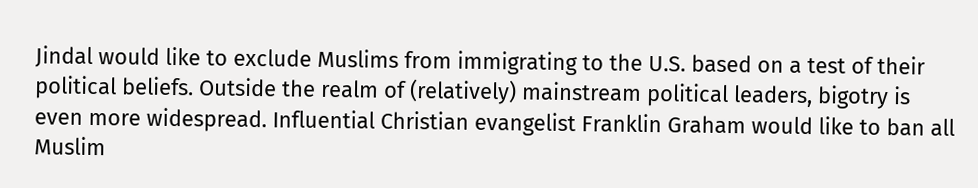Jindal would like to exclude Muslims from immigrating to the U.S. based on a test of their political beliefs. Outside the realm of (relatively) mainstream political leaders, bigotry is even more widespread. Influential Christian evangelist Franklin Graham would like to ban all Muslim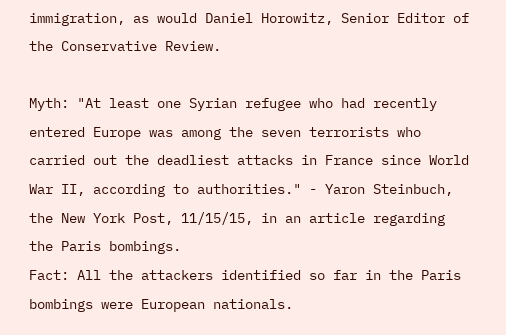immigration, as would Daniel Horowitz, Senior Editor of the Conservative Review.

Myth: "At least one Syrian refugee who had recently entered Europe was among the seven terrorists who carried out the deadliest attacks in France since World War II, according to authorities." - Yaron Steinbuch, the New York Post, 11/15/15, in an article regarding the Paris bombings.
Fact: All the attackers identified so far in the Paris bombings were European nationals.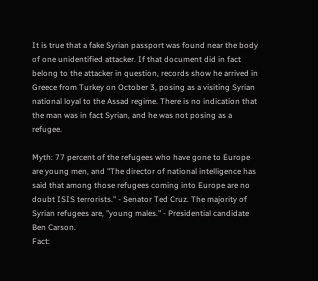It is true that a fake Syrian passport was found near the body of one unidentified attacker. If that document did in fact belong to the attacker in question, records show he arrived in Greece from Turkey on October 3, posing as a visiting Syrian national loyal to the Assad regime. There is no indication that the man was in fact Syrian, and he was not posing as a refugee.

Myth: 77 percent of the refugees who have gone to Europe are young men, and "The director of national intelligence has said that among those refugees coming into Europe are no doubt ISIS terrorists." - Senator Ted Cruz. The majority of Syrian refugees are, "young males." - Presidential candidate Ben Carson.
Fact: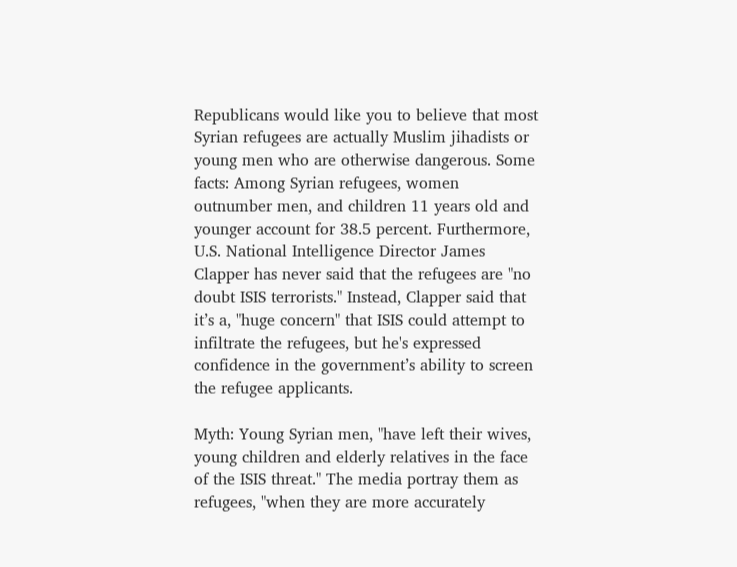Republicans would like you to believe that most Syrian refugees are actually Muslim jihadists or young men who are otherwise dangerous. Some facts: Among Syrian refugees, women outnumber men, and children 11 years old and younger account for 38.5 percent. Furthermore, U.S. National Intelligence Director James Clapper has never said that the refugees are "no doubt ISIS terrorists." Instead, Clapper said that it’s a, "huge concern" that ISIS could attempt to infiltrate the refugees, but he's expressed confidence in the government’s ability to screen the refugee applicants.

Myth: Young Syrian men, "have left their wives, young children and elderly relatives in the face of the ISIS threat." The media portray them as refugees, "when they are more accurately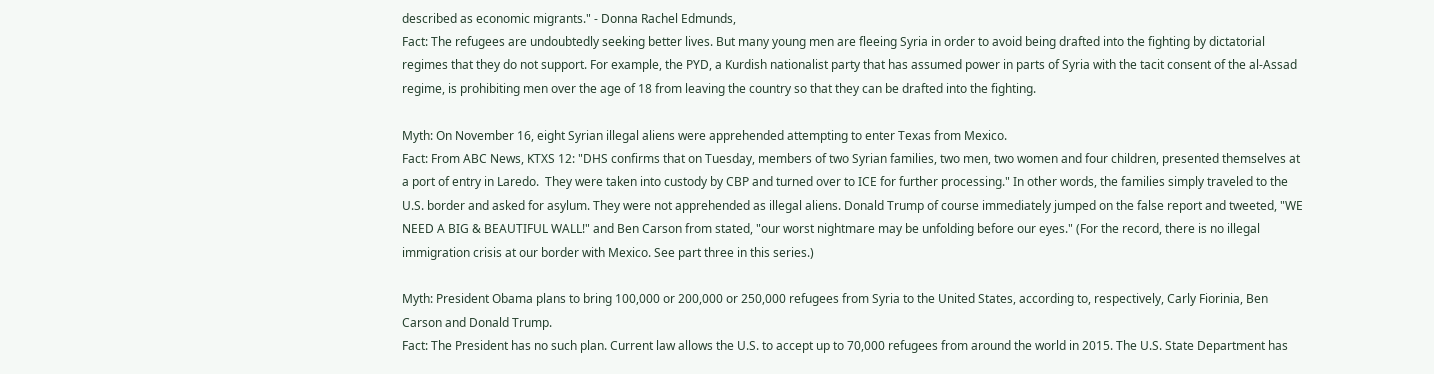described as economic migrants." - Donna Rachel Edmunds,
Fact: The refugees are undoubtedly seeking better lives. But many young men are fleeing Syria in order to avoid being drafted into the fighting by dictatorial regimes that they do not support. For example, the PYD, a Kurdish nationalist party that has assumed power in parts of Syria with the tacit consent of the al-Assad regime, is prohibiting men over the age of 18 from leaving the country so that they can be drafted into the fighting.

Myth: On November 16, eight Syrian illegal aliens were apprehended attempting to enter Texas from Mexico.
Fact: From ABC News, KTXS 12: "DHS confirms that on Tuesday, members of two Syrian families, two men, two women and four children, presented themselves at a port of entry in Laredo.  They were taken into custody by CBP and turned over to ICE for further processing." In other words, the families simply traveled to the U.S. border and asked for asylum. They were not apprehended as illegal aliens. Donald Trump of course immediately jumped on the false report and tweeted, "WE NEED A BIG & BEAUTIFUL WALL!" and Ben Carson from stated, "our worst nightmare may be unfolding before our eyes." (For the record, there is no illegal immigration crisis at our border with Mexico. See part three in this series.)

Myth: President Obama plans to bring 100,000 or 200,000 or 250,000 refugees from Syria to the United States, according to, respectively, Carly Fiorinia, Ben Carson and Donald Trump.
Fact: The President has no such plan. Current law allows the U.S. to accept up to 70,000 refugees from around the world in 2015. The U.S. State Department has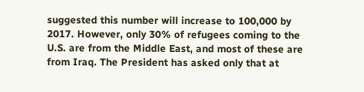suggested this number will increase to 100,000 by 2017. However, only 30% of refugees coming to the U.S. are from the Middle East, and most of these are from Iraq. The President has asked only that at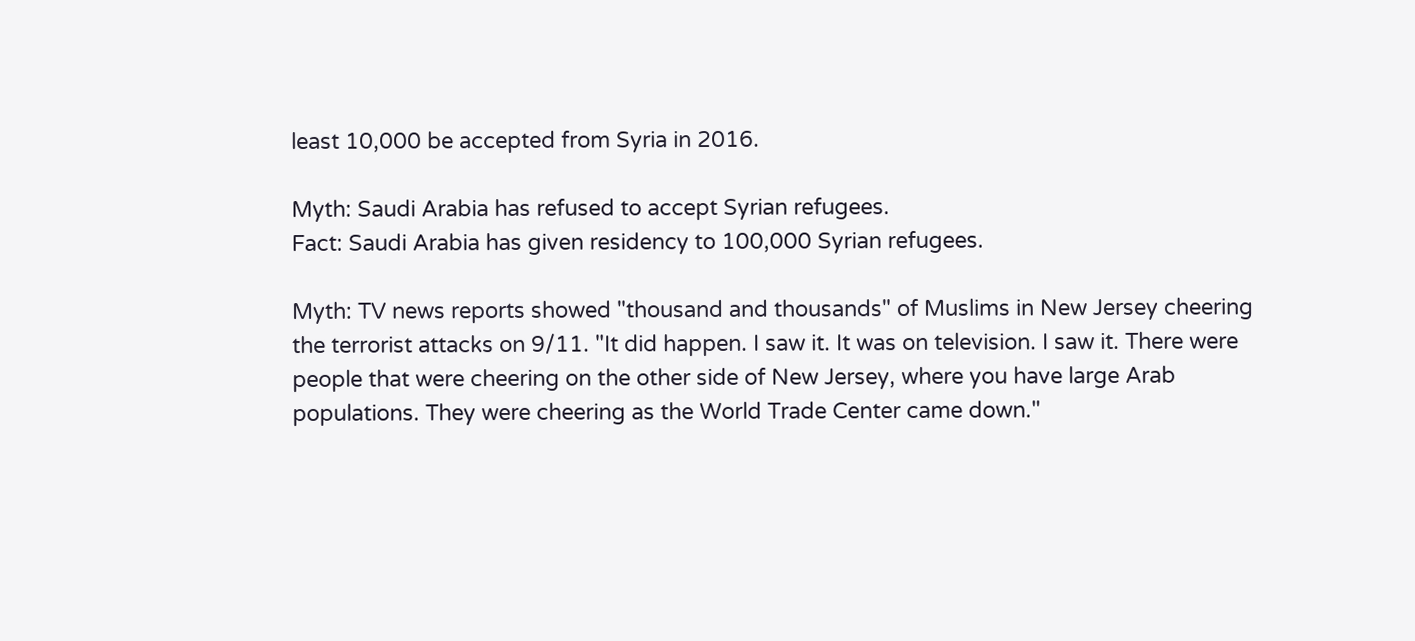least 10,000 be accepted from Syria in 2016.

Myth: Saudi Arabia has refused to accept Syrian refugees.
Fact: Saudi Arabia has given residency to 100,000 Syrian refugees.

Myth: TV news reports showed "thousand and thousands" of Muslims in New Jersey cheering the terrorist attacks on 9/11. "It did happen. I saw it. It was on television. I saw it. There were people that were cheering on the other side of New Jersey, where you have large Arab populations. They were cheering as the World Trade Center came down."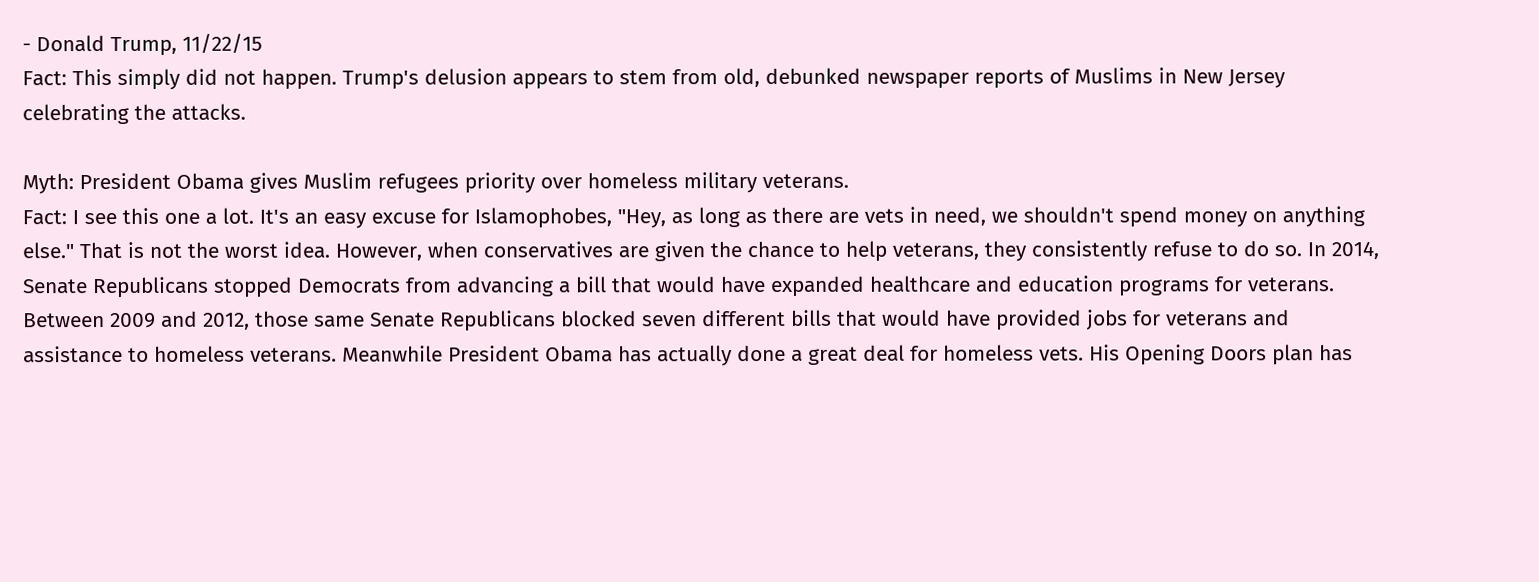- Donald Trump, 11/22/15
Fact: This simply did not happen. Trump's delusion appears to stem from old, debunked newspaper reports of Muslims in New Jersey celebrating the attacks.

Myth: President Obama gives Muslim refugees priority over homeless military veterans.
Fact: I see this one a lot. It's an easy excuse for Islamophobes, "Hey, as long as there are vets in need, we shouldn't spend money on anything else." That is not the worst idea. However, when conservatives are given the chance to help veterans, they consistently refuse to do so. In 2014, Senate Republicans stopped Democrats from advancing a bill that would have expanded healthcare and education programs for veterans. Between 2009 and 2012, those same Senate Republicans blocked seven different bills that would have provided jobs for veterans and assistance to homeless veterans. Meanwhile President Obama has actually done a great deal for homeless vets. His Opening Doors plan has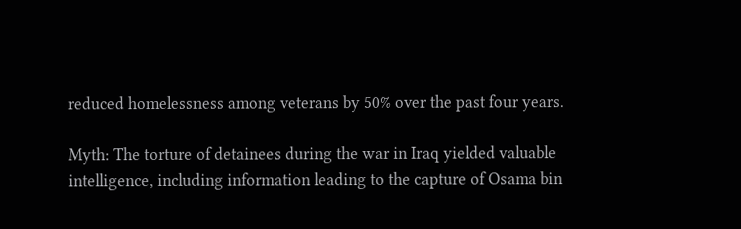reduced homelessness among veterans by 50% over the past four years.

Myth: The torture of detainees during the war in Iraq yielded valuable intelligence, including information leading to the capture of Osama bin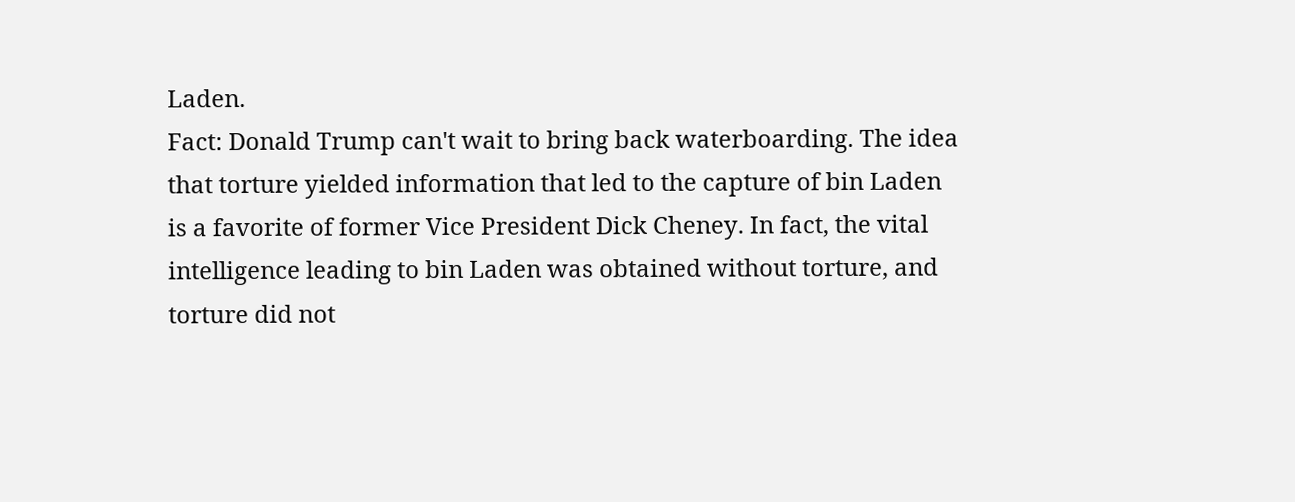Laden.
Fact: Donald Trump can't wait to bring back waterboarding. The idea that torture yielded information that led to the capture of bin Laden is a favorite of former Vice President Dick Cheney. In fact, the vital intelligence leading to bin Laden was obtained without torture, and torture did not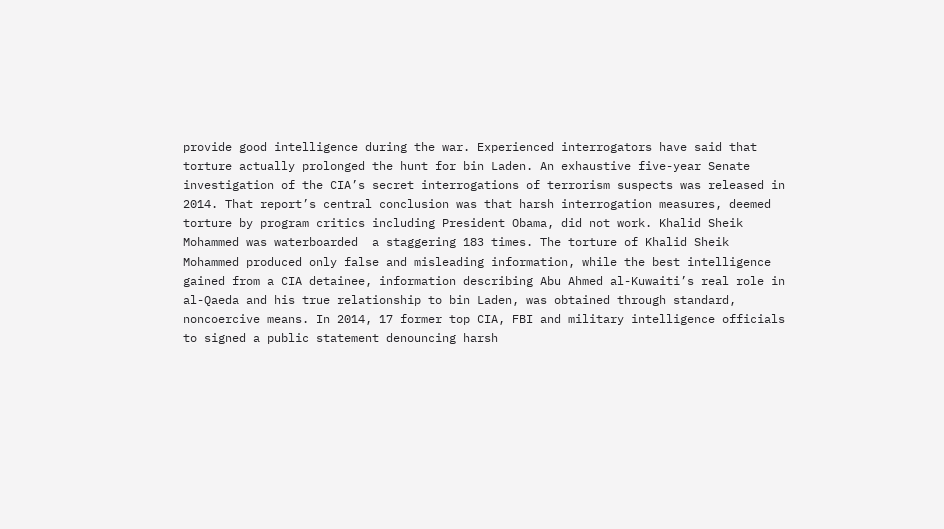provide good intelligence during the war. Experienced interrogators have said that torture actually prolonged the hunt for bin Laden. An exhaustive five-year Senate investigation of the CIA’s secret interrogations of terrorism suspects was released in 2014. That report’s central conclusion was that harsh interrogation measures, deemed torture by program critics including President Obama, did not work. Khalid Sheik Mohammed was waterboarded  a staggering 183 times. The torture of Khalid Sheik Mohammed produced only false and misleading information, while the best intelligence gained from a CIA detainee, information describing Abu Ahmed al-Kuwaiti’s real role in al-Qaeda and his true relationship to bin Laden, was obtained through standard, noncoercive means. In 2014, 17 former top CIA, FBI and military intelligence officials to signed a public statement denouncing harsh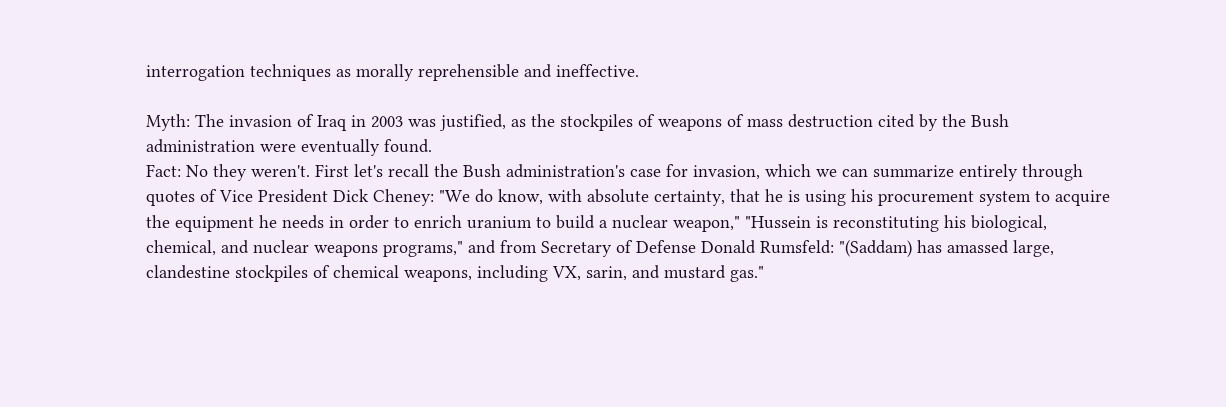interrogation techniques as morally reprehensible and ineffective.

Myth: The invasion of Iraq in 2003 was justified, as the stockpiles of weapons of mass destruction cited by the Bush administration were eventually found.
Fact: No they weren't. First let's recall the Bush administration's case for invasion, which we can summarize entirely through quotes of Vice President Dick Cheney: "We do know, with absolute certainty, that he is using his procurement system to acquire the equipment he needs in order to enrich uranium to build a nuclear weapon," "Hussein is reconstituting his biological, chemical, and nuclear weapons programs," and from Secretary of Defense Donald Rumsfeld: "(Saddam) has amassed large, clandestine stockpiles of chemical weapons, including VX, sarin, and mustard gas."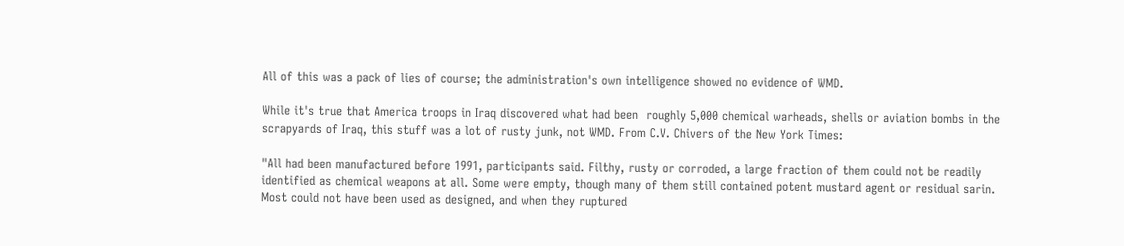All of this was a pack of lies of course; the administration's own intelligence showed no evidence of WMD.

While it's true that America troops in Iraq discovered what had been  roughly 5,000 chemical warheads, shells or aviation bombs in the scrapyards of Iraq, this stuff was a lot of rusty junk, not WMD. From C.V. Chivers of the New York Times:

"All had been manufactured before 1991, participants said. Filthy, rusty or corroded, a large fraction of them could not be readily identified as chemical weapons at all. Some were empty, though many of them still contained potent mustard agent or residual sarin. Most could not have been used as designed, and when they ruptured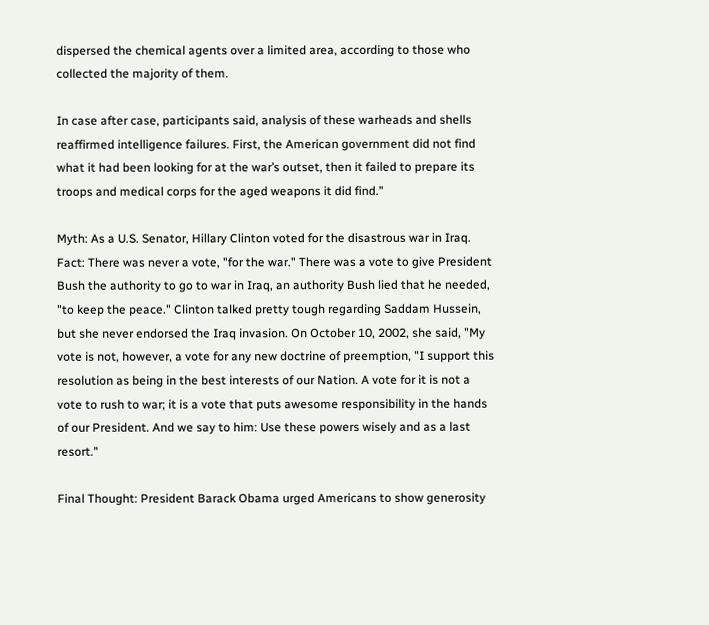dispersed the chemical agents over a limited area, according to those who collected the majority of them.

In case after case, participants said, analysis of these warheads and shells reaffirmed intelligence failures. First, the American government did not find what it had been looking for at the war’s outset, then it failed to prepare its troops and medical corps for the aged weapons it did find."

Myth: As a U.S. Senator, Hillary Clinton voted for the disastrous war in Iraq.
Fact: There was never a vote, "for the war." There was a vote to give President Bush the authority to go to war in Iraq, an authority Bush lied that he needed, "to keep the peace." Clinton talked pretty tough regarding Saddam Hussein, but she never endorsed the Iraq invasion. On October 10, 2002, she said, "My vote is not, however, a vote for any new doctrine of preemption, "I support this resolution as being in the best interests of our Nation. A vote for it is not a vote to rush to war; it is a vote that puts awesome responsibility in the hands of our President. And we say to him: Use these powers wisely and as a last resort."

Final Thought: President Barack Obama urged Americans to show generosity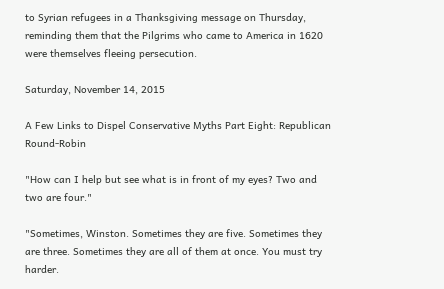to Syrian refugees in a Thanksgiving message on Thursday, reminding them that the Pilgrims who came to America in 1620 were themselves fleeing persecution.

Saturday, November 14, 2015

A Few Links to Dispel Conservative Myths Part Eight: Republican Round-Robin

"How can I help but see what is in front of my eyes? Two and two are four."

"Sometimes, Winston. Sometimes they are five. Sometimes they are three. Sometimes they are all of them at once. You must try harder.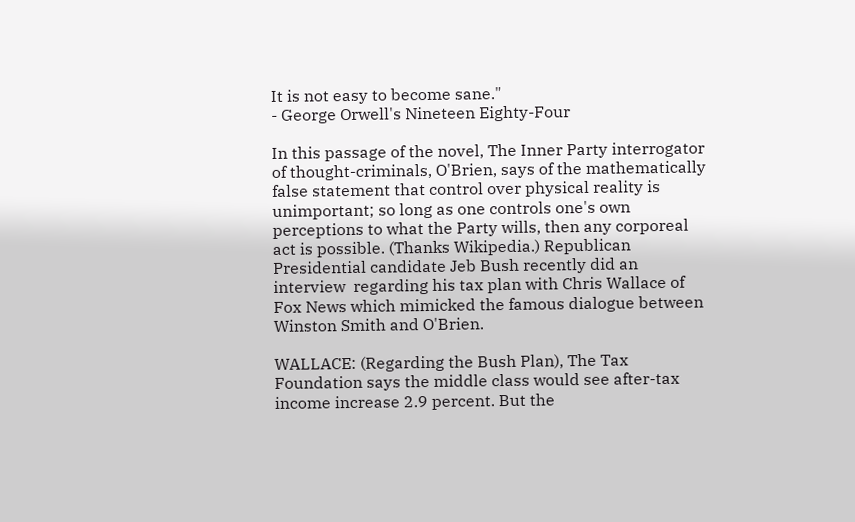It is not easy to become sane."
- George Orwell's Nineteen Eighty-Four

In this passage of the novel, The Inner Party interrogator of thought-criminals, O'Brien, says of the mathematically false statement that control over physical reality is unimportant; so long as one controls one's own perceptions to what the Party wills, then any corporeal act is possible. (Thanks Wikipedia.) Republican Presidential candidate Jeb Bush recently did an interview  regarding his tax plan with Chris Wallace of Fox News which mimicked the famous dialogue between Winston Smith and O'Brien.

WALLACE: (Regarding the Bush Plan), The Tax Foundation says the middle class would see after-tax income increase 2.9 percent. But the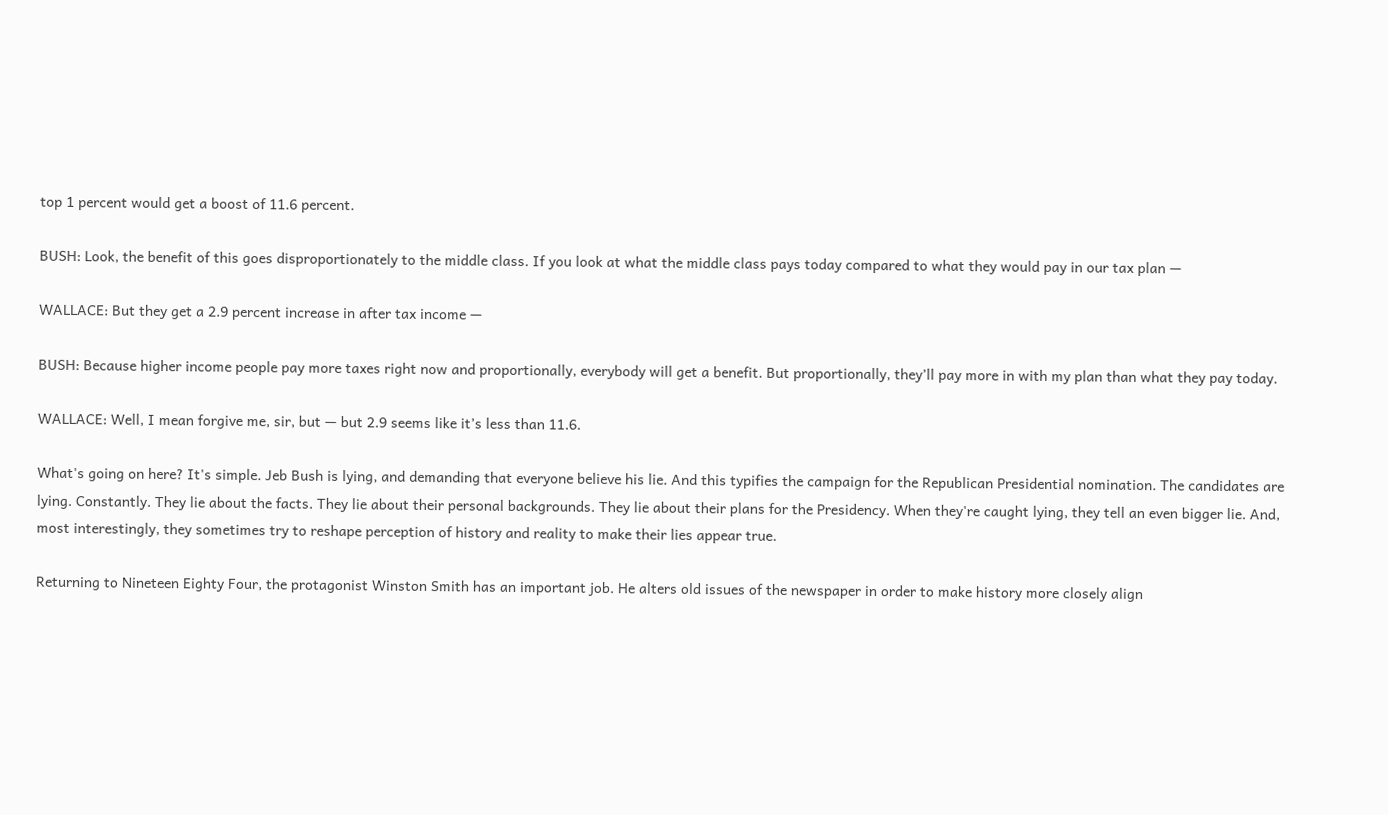top 1 percent would get a boost of 11.6 percent.

BUSH: Look, the benefit of this goes disproportionately to the middle class. If you look at what the middle class pays today compared to what they would pay in our tax plan —

WALLACE: But they get a 2.9 percent increase in after tax income —

BUSH: Because higher income people pay more taxes right now and proportionally, everybody will get a benefit. But proportionally, they’ll pay more in with my plan than what they pay today.

WALLACE: Well, I mean forgive me, sir, but — but 2.9 seems like it’s less than 11.6.

What's going on here? It's simple. Jeb Bush is lying, and demanding that everyone believe his lie. And this typifies the campaign for the Republican Presidential nomination. The candidates are lying. Constantly. They lie about the facts. They lie about their personal backgrounds. They lie about their plans for the Presidency. When they're caught lying, they tell an even bigger lie. And, most interestingly, they sometimes try to reshape perception of history and reality to make their lies appear true.

Returning to Nineteen Eighty Four, the protagonist Winston Smith has an important job. He alters old issues of the newspaper in order to make history more closely align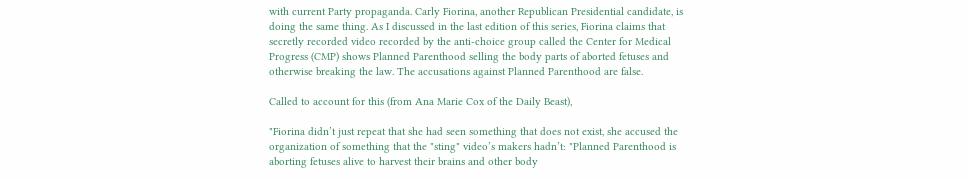with current Party propaganda. Carly Fiorina, another Republican Presidential candidate, is doing the same thing. As I discussed in the last edition of this series, Fiorina claims that secretly recorded video recorded by the anti-choice group called the Center for Medical Progress (CMP) shows Planned Parenthood selling the body parts of aborted fetuses and otherwise breaking the law. The accusations against Planned Parenthood are false.

Called to account for this (from Ana Marie Cox of the Daily Beast),

"Fiorina didn’t just repeat that she had seen something that does not exist, she accused the organization of something that the "sting" video’s makers hadn’t: "Planned Parenthood is aborting fetuses alive to harvest their brains and other body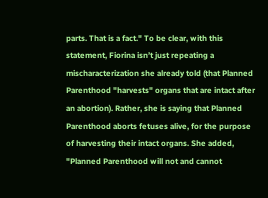parts. That is a fact." To be clear, with this statement, Fiorina isn’t just repeating a mischaracterization she already told (that Planned Parenthood "harvests" organs that are intact after an abortion). Rather, she is saying that Planned Parenthood aborts fetuses alive, for the purpose of harvesting their intact organs. She added, "Planned Parenthood will not and cannot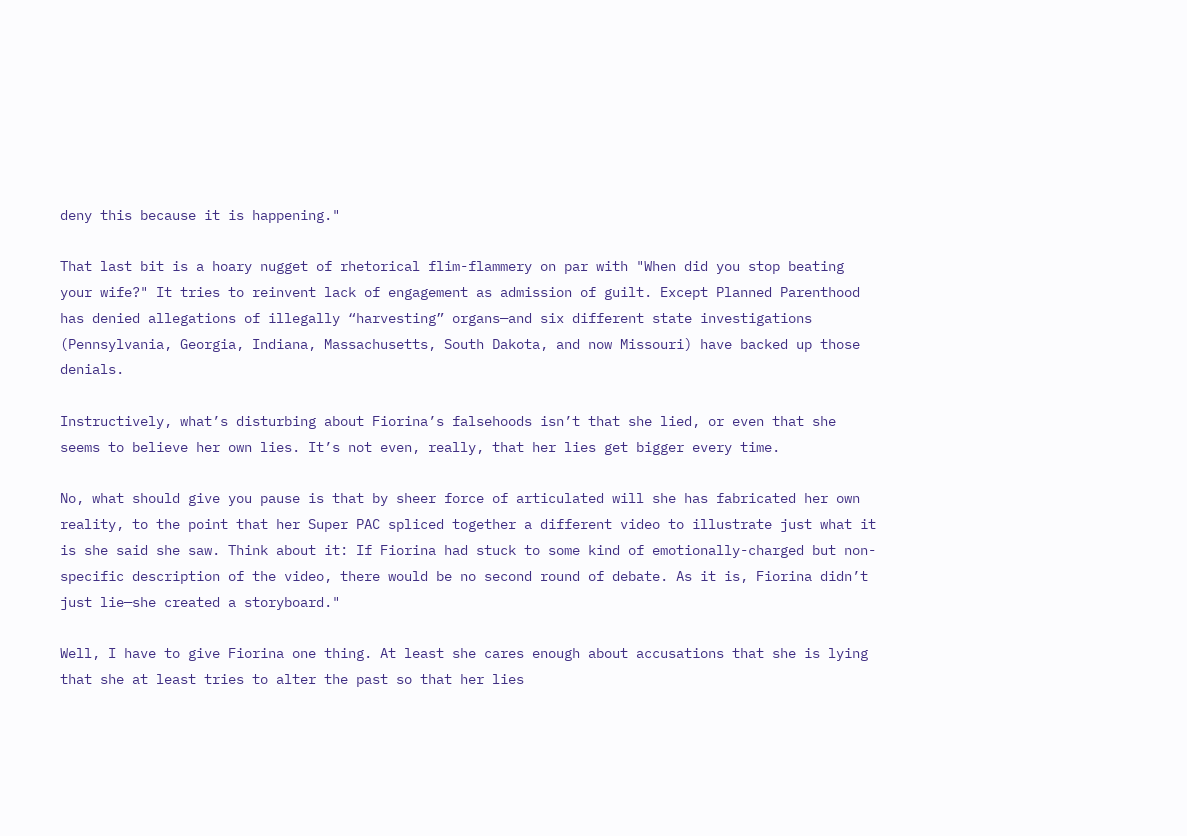deny this because it is happening."

That last bit is a hoary nugget of rhetorical flim-flammery on par with "When did you stop beating your wife?" It tries to reinvent lack of engagement as admission of guilt. Except Planned Parenthood has denied allegations of illegally “harvesting” organs—and six different state investigations (Pennsylvania, Georgia, Indiana, Massachusetts, South Dakota, and now Missouri) have backed up those denials.

Instructively, what’s disturbing about Fiorina’s falsehoods isn’t that she lied, or even that she seems to believe her own lies. It’s not even, really, that her lies get bigger every time.

No, what should give you pause is that by sheer force of articulated will she has fabricated her own reality, to the point that her Super PAC spliced together a different video to illustrate just what it is she said she saw. Think about it: If Fiorina had stuck to some kind of emotionally-charged but non-specific description of the video, there would be no second round of debate. As it is, Fiorina didn’t just lie—she created a storyboard."

Well, I have to give Fiorina one thing. At least she cares enough about accusations that she is lying that she at least tries to alter the past so that her lies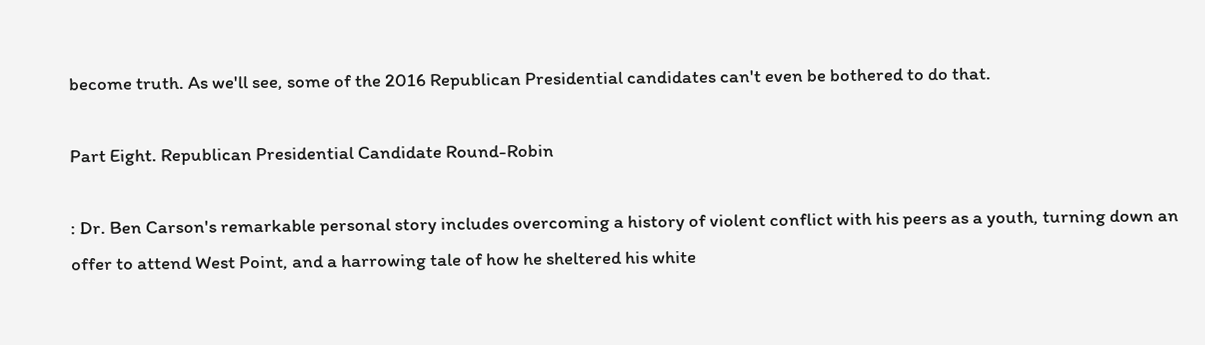become truth. As we'll see, some of the 2016 Republican Presidential candidates can't even be bothered to do that.

Part Eight. Republican Presidential Candidate Round-Robin

: Dr. Ben Carson's remarkable personal story includes overcoming a history of violent conflict with his peers as a youth, turning down an offer to attend West Point, and a harrowing tale of how he sheltered his white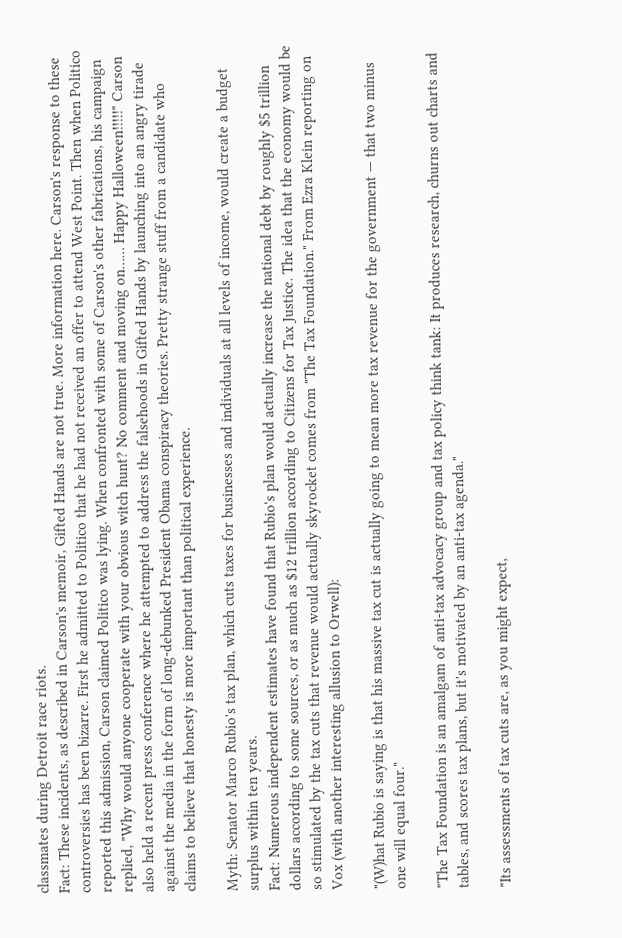classmates during Detroit race riots.
Fact: These incidents, as described in Carson's memoir, Gifted Hands are not true. More information here. Carson's response to these controversies has been bizarre. First he admitted to Politico that he had not received an offer to attend West Point. Then when Politico reported this admission, Carson claimed Politico was lying. When confronted with some of Carson's other fabrications, his campaign replied, "Why would anyone cooperate with your obvious witch hunt? No comment and moving on…… Happy Halloween!!!!!" Carson also held a recent press conference where he attempted to address the falsehoods in Gifted Hands by launching into an angry tirade against the media in the form of long-debunked President Obama conspiracy theories. Pretty strange stuff from a candidate who claims to believe that honesty is more important than political experience.

Myth: Senator Marco Rubio's tax plan, which cuts taxes for businesses and individuals at all levels of income, would create a budget surplus within ten years.
Fact: Numerous independent estimates have found that Rubio's plan would actually increase the national debt by roughly $5 trillion dollars according to some sources, or as much as $12 trillion according to Citizens for Tax Justice. The idea that the economy would be so stimulated by the tax cuts that revenue would actually skyrocket comes from "The Tax Foundation." From Ezra Klein reporting on Vox (with another interesting allusion to Orwell):

"(W)hat Rubio is saying is that his massive tax cut is actually going to mean more tax revenue for the government — that two minus one will equal four."

"The Tax Foundation is an amalgam of anti-tax advocacy group and tax policy think tank: It produces research, churns out charts and tables, and scores tax plans, but it's motivated by an anti-tax agenda."

"Its assessments of tax cuts are, as you might expect,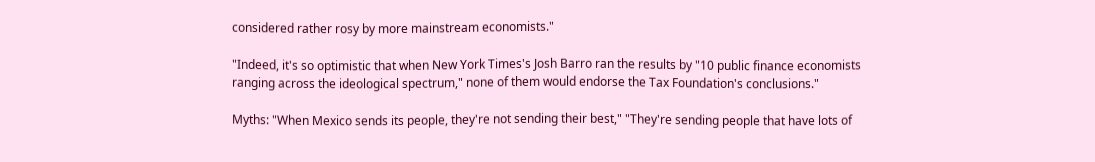considered rather rosy by more mainstream economists."

"Indeed, it's so optimistic that when New York Times's Josh Barro ran the results by "10 public finance economists ranging across the ideological spectrum," none of them would endorse the Tax Foundation's conclusions."

Myths: "When Mexico sends its people, they're not sending their best," "They're sending people that have lots of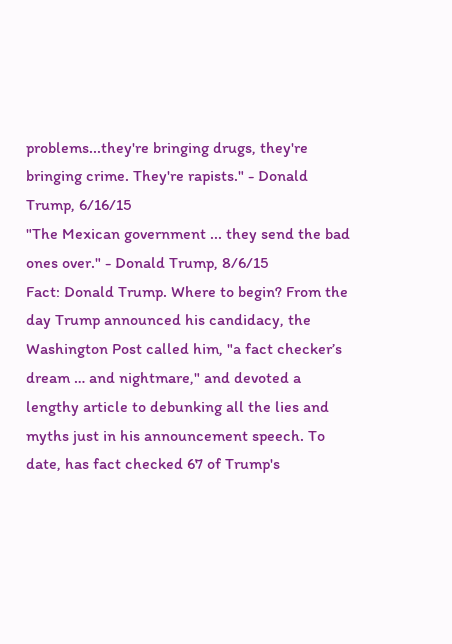problems...they're bringing drugs, they're bringing crime. They're rapists." - Donald Trump, 6/16/15
"The Mexican government ... they send the bad ones over." - Donald Trump, 8/6/15
Fact: Donald Trump. Where to begin? From the day Trump announced his candidacy, the Washington Post called him, "a fact checker’s dream … and nightmare," and devoted a lengthy article to debunking all the lies and myths just in his announcement speech. To date, has fact checked 67 of Trump's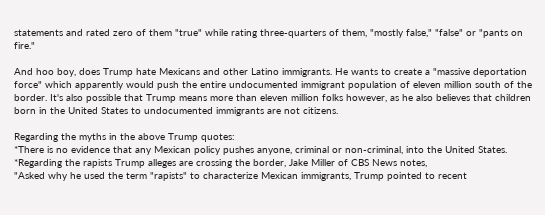statements and rated zero of them "true" while rating three-quarters of them, "mostly false," "false" or "pants on fire."

And hoo boy, does Trump hate Mexicans and other Latino immigrants. He wants to create a "massive deportation force" which apparently would push the entire undocumented immigrant population of eleven million south of the border. It's also possible that Trump means more than eleven million folks however, as he also believes that children born in the United States to undocumented immigrants are not citizens.

Regarding the myths in the above Trump quotes:
*There is no evidence that any Mexican policy pushes anyone, criminal or non-criminal, into the United States.
*Regarding the rapists Trump alleges are crossing the border, Jake Miller of CBS News notes,
"Asked why he used the term "rapists" to characterize Mexican immigrants, Trump pointed to recent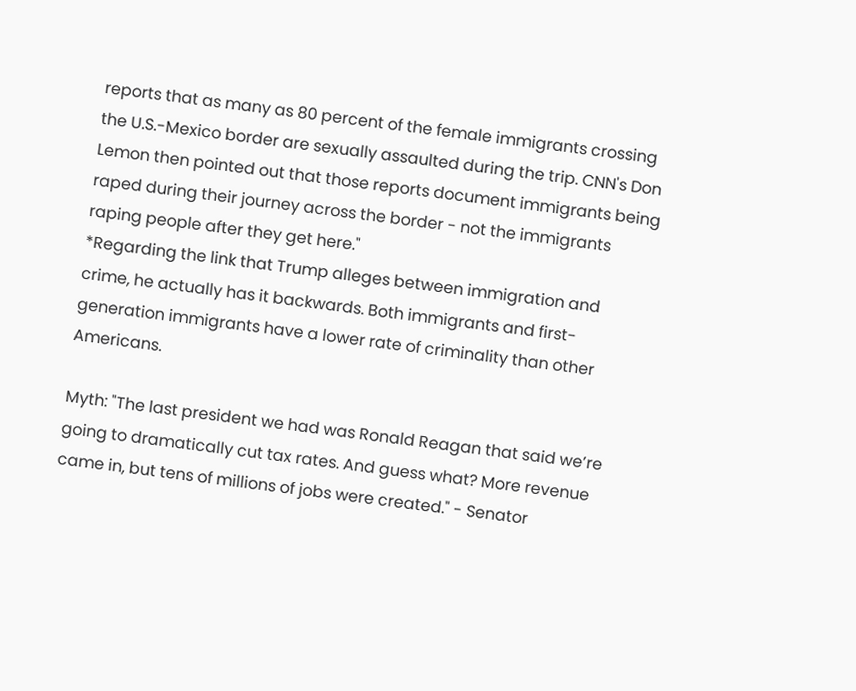reports that as many as 80 percent of the female immigrants crossing the U.S.-Mexico border are sexually assaulted during the trip. CNN's Don Lemon then pointed out that those reports document immigrants being raped during their journey across the border - not the immigrants raping people after they get here."
*Regarding the link that Trump alleges between immigration and crime, he actually has it backwards. Both immigrants and first-generation immigrants have a lower rate of criminality than other Americans.

Myth: "The last president we had was Ronald Reagan that said we’re going to dramatically cut tax rates. And guess what? More revenue came in, but tens of millions of jobs were created." - Senator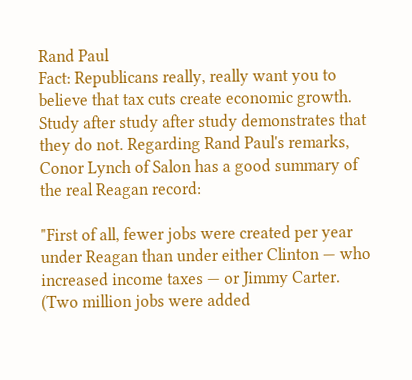Rand Paul
Fact: Republicans really, really want you to believe that tax cuts create economic growth. Study after study after study demonstrates that they do not. Regarding Rand Paul's remarks, Conor Lynch of Salon has a good summary of the real Reagan record:

"First of all, fewer jobs were created per year under Reagan than under either Clinton — who increased income taxes — or Jimmy Carter. (Two million jobs were added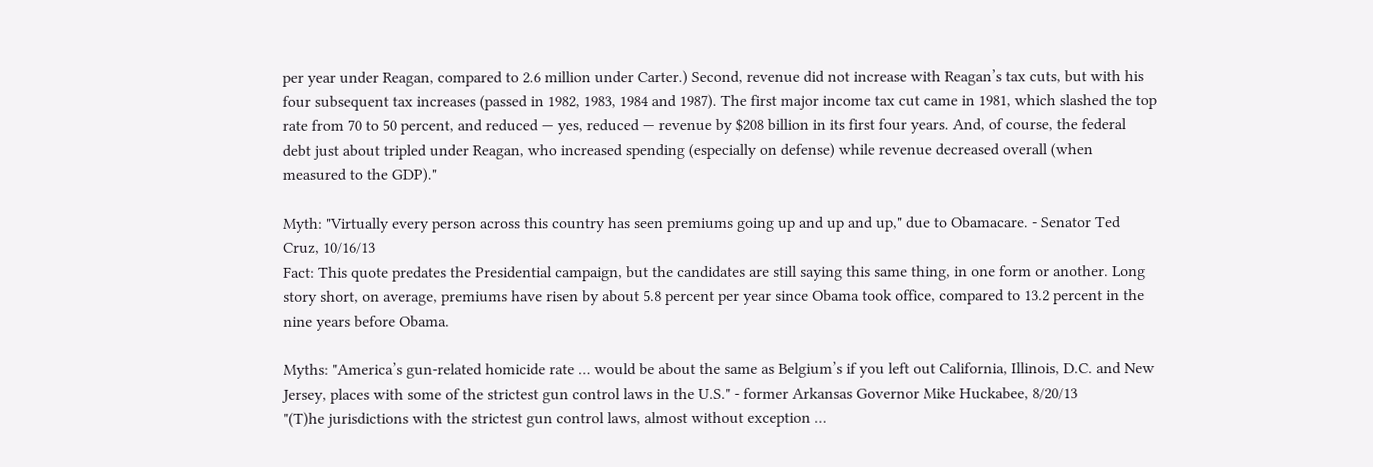per year under Reagan, compared to 2.6 million under Carter.) Second, revenue did not increase with Reagan’s tax cuts, but with his four subsequent tax increases (passed in 1982, 1983, 1984 and 1987). The first major income tax cut came in 1981, which slashed the top rate from 70 to 50 percent, and reduced — yes, reduced — revenue by $208 billion in its first four years. And, of course, the federal debt just about tripled under Reagan, who increased spending (especially on defense) while revenue decreased overall (when measured to the GDP)."

Myth: "Virtually every person across this country has seen premiums going up and up and up," due to Obamacare. - Senator Ted Cruz, 10/16/13
Fact: This quote predates the Presidential campaign, but the candidates are still saying this same thing, in one form or another. Long story short, on average, premiums have risen by about 5.8 percent per year since Obama took office, compared to 13.2 percent in the nine years before Obama.

Myths: "America’s gun-related homicide rate … would be about the same as Belgium’s if you left out California, Illinois, D.C. and New Jersey, places with some of the strictest gun control laws in the U.S." - former Arkansas Governor Mike Huckabee, 8/20/13
"(T)he jurisdictions with the strictest gun control laws, almost without exception …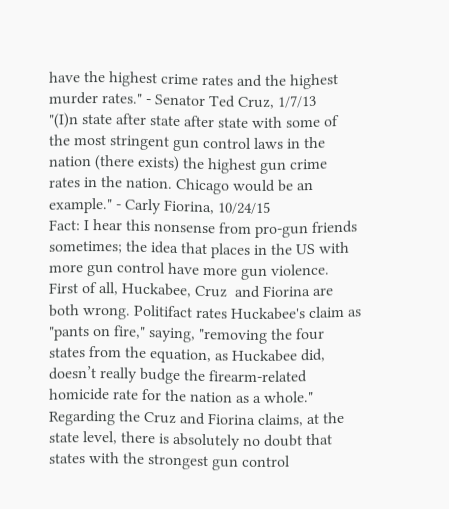have the highest crime rates and the highest murder rates." - Senator Ted Cruz, 1/7/13
"(I)n state after state after state with some of the most stringent gun control laws in the nation (there exists) the highest gun crime rates in the nation. Chicago would be an example." - Carly Fiorina, 10/24/15
Fact: I hear this nonsense from pro-gun friends sometimes; the idea that places in the US with more gun control have more gun violence. First of all, Huckabee, Cruz  and Fiorina are both wrong. Politifact rates Huckabee's claim as "pants on fire," saying, "removing the four states from the equation, as Huckabee did, doesn’t really budge the firearm-related homicide rate for the nation as a whole." Regarding the Cruz and Fiorina claims, at the state level, there is absolutely no doubt that states with the strongest gun control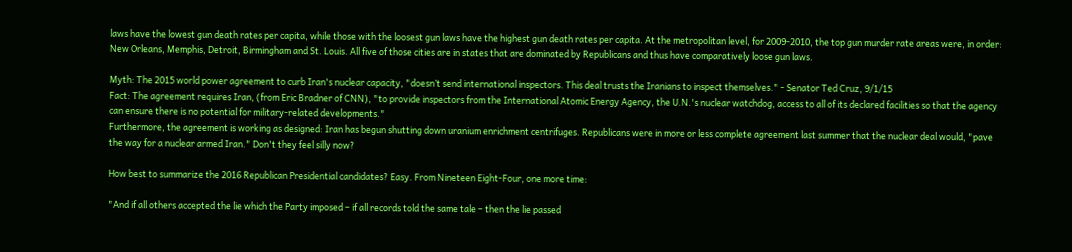laws have the lowest gun death rates per capita, while those with the loosest gun laws have the highest gun death rates per capita. At the metropolitan level, for 2009-2010, the top gun murder rate areas were, in order: New Orleans, Memphis, Detroit, Birmingham and St. Louis. All five of those cities are in states that are dominated by Republicans and thus have comparatively loose gun laws.

Myth: The 2015 world power agreement to curb Iran's nuclear capacity, "doesn’t send international inspectors. This deal trusts the Iranians to inspect themselves." - Senator Ted Cruz, 9/1/15
Fact: The agreement requires Iran, (from Eric Bradner of CNN), "to provide inspectors from the International Atomic Energy Agency, the U.N.'s nuclear watchdog, access to all of its declared facilities so that the agency can ensure there is no potential for military-related developments."
Furthermore, the agreement is working as designed: Iran has begun shutting down uranium enrichment centrifuges. Republicans were in more or less complete agreement last summer that the nuclear deal would, "pave the way for a nuclear armed Iran." Don't they feel silly now?

How best to summarize the 2016 Republican Presidential candidates? Easy. From Nineteen Eight-Four, one more time:

"And if all others accepted the lie which the Party imposed – if all records told the same tale – then the lie passed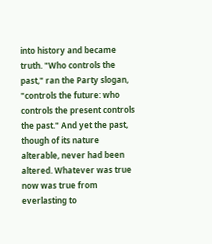into history and became truth. "Who controls the past," ran the Party slogan, "controls the future: who controls the present controls the past." And yet the past, though of its nature alterable, never had been altered. Whatever was true now was true from everlasting to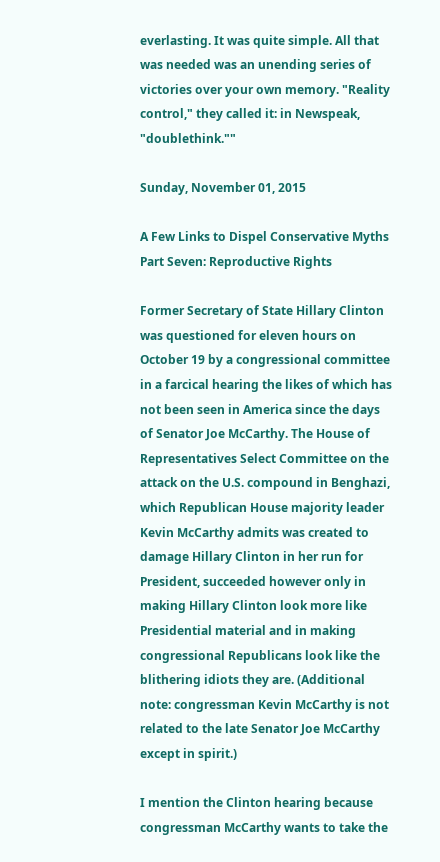everlasting. It was quite simple. All that was needed was an unending series of victories over your own memory. "Reality control," they called it: in Newspeak, "doublethink.""

Sunday, November 01, 2015

A Few Links to Dispel Conservative Myths Part Seven: Reproductive Rights

Former Secretary of State Hillary Clinton was questioned for eleven hours on October 19 by a congressional committee in a farcical hearing the likes of which has not been seen in America since the days of Senator Joe McCarthy. The House of Representatives Select Committee on the attack on the U.S. compound in Benghazi, which Republican House majority leader Kevin McCarthy admits was created to damage Hillary Clinton in her run for President, succeeded however only in making Hillary Clinton look more like Presidential material and in making congressional Republicans look like the blithering idiots they are. (Additional note: congressman Kevin McCarthy is not related to the late Senator Joe McCarthy except in spirit.)

I mention the Clinton hearing because congressman McCarthy wants to take the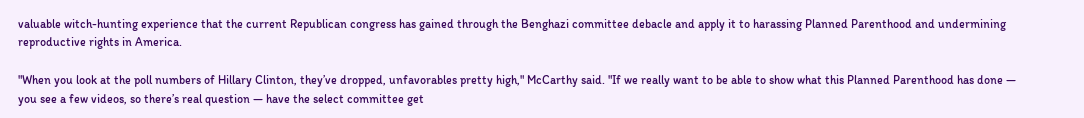valuable witch-hunting experience that the current Republican congress has gained through the Benghazi committee debacle and apply it to harassing Planned Parenthood and undermining reproductive rights in America.

"When you look at the poll numbers of Hillary Clinton, they’ve dropped, unfavorables pretty high," McCarthy said. "If we really want to be able to show what this Planned Parenthood has done — you see a few videos, so there’s real question — have the select committee get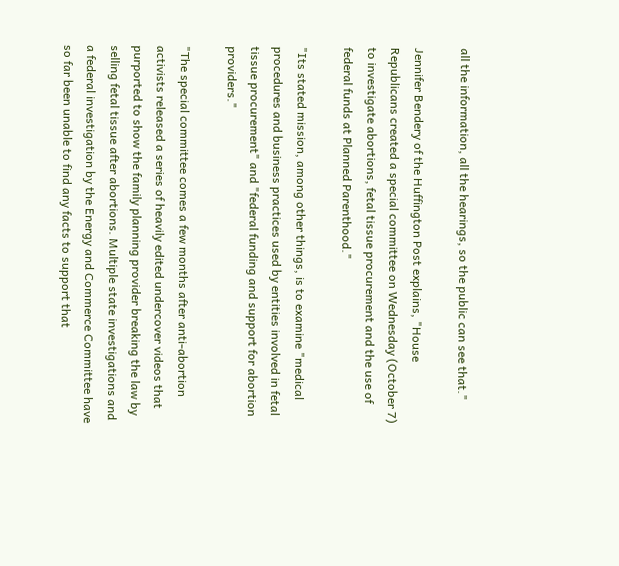all the information, all the hearings, so the public can see that."

Jennifer Bendery of the Huffington Post explains, "House Republicans created a special committee on Wednesday (October 7) to investigate abortions, fetal tissue procurement and the use of federal funds at Planned Parenthood."

"Its stated mission, among other things, is to examine "medical procedures and business practices used by entities involved in fetal tissue procurement" and "federal funding and support for abortion providers."

"The special committee comes a few months after anti-abortion activists released a series of heavily edited undercover videos that purported to show the family planning provider breaking the law by selling fetal tissue after abortions. Multiple state investigations and a federal investigation by the Energy and Commerce Committee have so far been unable to find any facts to support that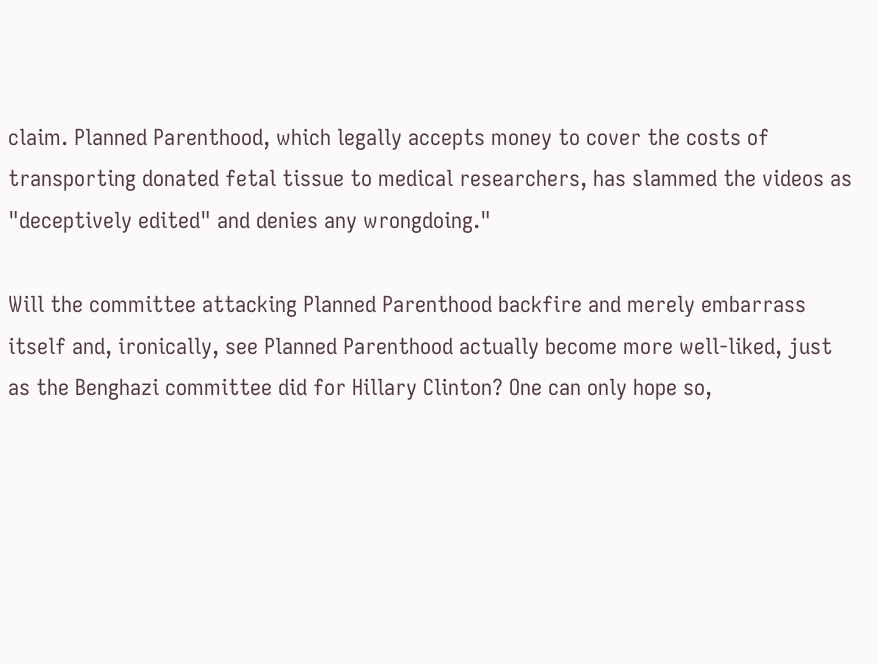claim. Planned Parenthood, which legally accepts money to cover the costs of transporting donated fetal tissue to medical researchers, has slammed the videos as "deceptively edited" and denies any wrongdoing."

Will the committee attacking Planned Parenthood backfire and merely embarrass itself and, ironically, see Planned Parenthood actually become more well-liked, just as the Benghazi committee did for Hillary Clinton? One can only hope so,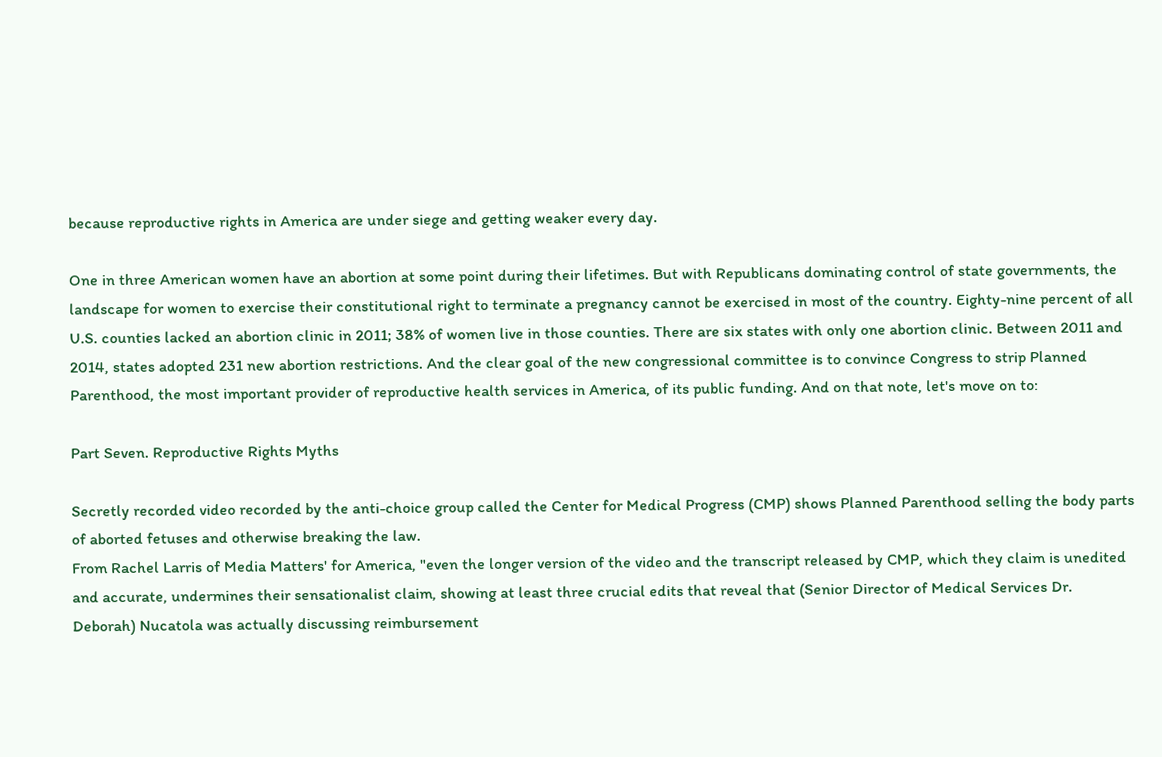because reproductive rights in America are under siege and getting weaker every day.

One in three American women have an abortion at some point during their lifetimes. But with Republicans dominating control of state governments, the landscape for women to exercise their constitutional right to terminate a pregnancy cannot be exercised in most of the country. Eighty-nine percent of all U.S. counties lacked an abortion clinic in 2011; 38% of women live in those counties. There are six states with only one abortion clinic. Between 2011 and 2014, states adopted 231 new abortion restrictions. And the clear goal of the new congressional committee is to convince Congress to strip Planned Parenthood, the most important provider of reproductive health services in America, of its public funding. And on that note, let's move on to:

Part Seven. Reproductive Rights Myths

Secretly recorded video recorded by the anti-choice group called the Center for Medical Progress (CMP) shows Planned Parenthood selling the body parts of aborted fetuses and otherwise breaking the law.
From Rachel Larris of Media Matters' for America, "even the longer version of the video and the transcript released by CMP, which they claim is unedited and accurate, undermines their sensationalist claim, showing at least three crucial edits that reveal that (Senior Director of Medical Services Dr. Deborah) Nucatola was actually discussing reimbursement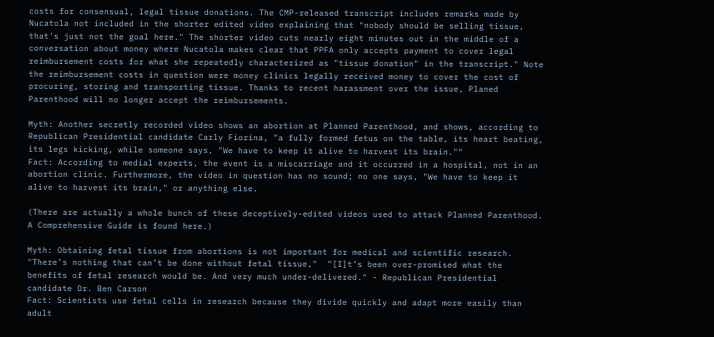costs for consensual, legal tissue donations. The CMP-released transcript includes remarks made by Nucatola not included in the shorter edited video explaining that "nobody should be selling tissue, that's just not the goal here." The shorter video cuts nearly eight minutes out in the middle of a conversation about money where Nucatola makes clear that PPFA only accepts payment to cover legal reimbursement costs for what she repeatedly characterized as "tissue donation" in the transcript." Note the reimbursement costs in question were money clinics legally received money to cover the cost of procuring, storing and transporting tissue. Thanks to recent harassment over the issue, Planed Parenthood will no longer accept the reimbursements.

Myth: Another secretly recorded video shows an abortion at Planned Parenthood, and shows, according to Republican Presidential candidate Carly Fiorina, "a fully formed fetus on the table, its heart beating, its legs kicking, while someone says, "We have to keep it alive to harvest its brain.""
Fact: According to medial experts, the event is a miscarriage and it occurred in a hospital, not in an abortion clinic. Furthermore, the video in question has no sound; no one says, "We have to keep it alive to harvest its brain," or anything else.

(There are actually a whole bunch of these deceptively-edited videos used to attack Planned Parenthood. A Comprehensive Guide is found here.)

Myth: Obtaining fetal tissue from abortions is not important for medical and scientific research. "There’s nothing that can’t be done without fetal tissue,"  "[I]t’s been over-promised what the benefits of fetal research would be. And very much under-delivered." - Republican Presidential candidate Dr. Ben Carson
Fact: Scientists use fetal cells in research because they divide quickly and adapt more easily than adult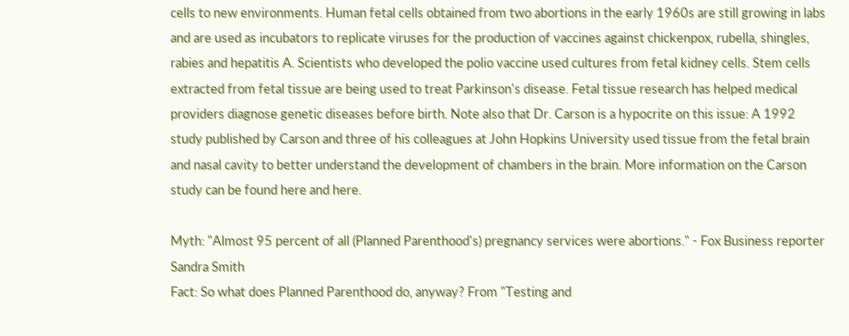cells to new environments. Human fetal cells obtained from two abortions in the early 1960s are still growing in labs and are used as incubators to replicate viruses for the production of vaccines against chickenpox, rubella, shingles, rabies and hepatitis A. Scientists who developed the polio vaccine used cultures from fetal kidney cells. Stem cells extracted from fetal tissue are being used to treat Parkinson's disease. Fetal tissue research has helped medical providers diagnose genetic diseases before birth. Note also that Dr. Carson is a hypocrite on this issue: A 1992 study published by Carson and three of his colleagues at John Hopkins University used tissue from the fetal brain and nasal cavity to better understand the development of chambers in the brain. More information on the Carson study can be found here and here.

Myth: "Almost 95 percent of all (Planned Parenthood's) pregnancy services were abortions." - Fox Business reporter Sandra Smith
Fact: So what does Planned Parenthood do, anyway? From "Testing and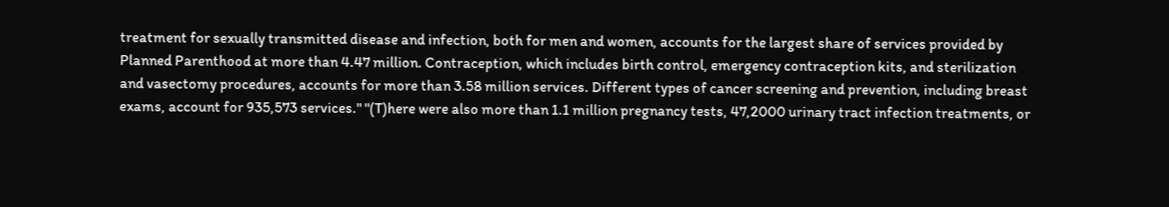treatment for sexually transmitted disease and infection, both for men and women, accounts for the largest share of services provided by Planned Parenthood at more than 4.47 million. Contraception, which includes birth control, emergency contraception kits, and sterilization and vasectomy procedures, accounts for more than 3.58 million services. Different types of cancer screening and prevention, including breast exams, account for 935,573 services." "(T)here were also more than 1.1 million pregnancy tests, 47,2000 urinary tract infection treatments, or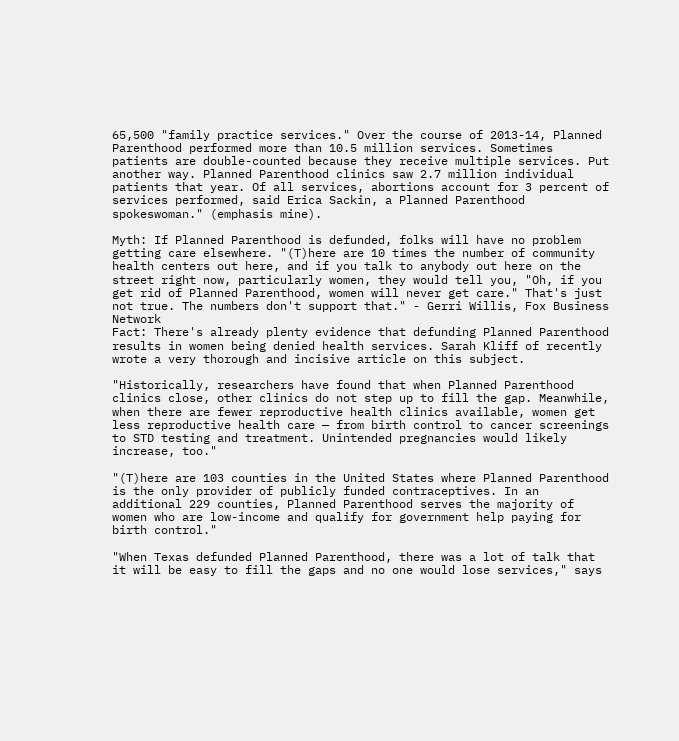65,500 "family practice services." Over the course of 2013-14, Planned Parenthood performed more than 10.5 million services. Sometimes patients are double-counted because they receive multiple services. Put another way. Planned Parenthood clinics saw 2.7 million individual patients that year. Of all services, abortions account for 3 percent of services performed, said Erica Sackin, a Planned Parenthood spokeswoman." (emphasis mine).

Myth: If Planned Parenthood is defunded, folks will have no problem getting care elsewhere. "(T)here are 10 times the number of community health centers out here, and if you talk to anybody out here on the street right now, particularly women, they would tell you, "Oh, if you get rid of Planned Parenthood, women will never get care." That's just not true. The numbers don't support that." - Gerri Willis, Fox Business Network
Fact: There's already plenty evidence that defunding Planned Parenthood results in women being denied health services. Sarah Kliff of recently wrote a very thorough and incisive article on this subject.

"Historically, researchers have found that when Planned Parenthood clinics close, other clinics do not step up to fill the gap. Meanwhile, when there are fewer reproductive health clinics available, women get less reproductive health care — from birth control to cancer screenings to STD testing and treatment. Unintended pregnancies would likely increase, too."

"(T)here are 103 counties in the United States where Planned Parenthood is the only provider of publicly funded contraceptives. In an additional 229 counties, Planned Parenthood serves the majority of women who are low-income and qualify for government help paying for birth control."

"When Texas defunded Planned Parenthood, there was a lot of talk that it will be easy to fill the gaps and no one would lose services," says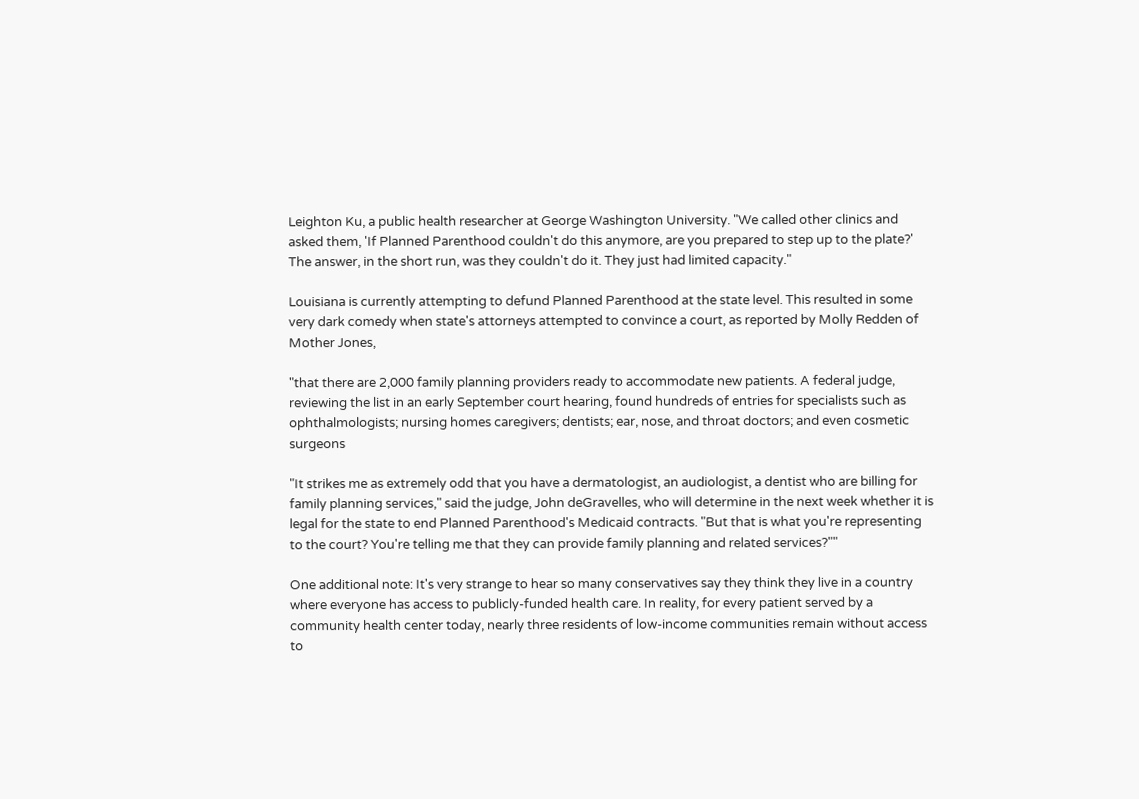Leighton Ku, a public health researcher at George Washington University. "We called other clinics and asked them, 'If Planned Parenthood couldn't do this anymore, are you prepared to step up to the plate?' The answer, in the short run, was they couldn't do it. They just had limited capacity."

Louisiana is currently attempting to defund Planned Parenthood at the state level. This resulted in some very dark comedy when state's attorneys attempted to convince a court, as reported by Molly Redden of Mother Jones,

"that there are 2,000 family planning providers ready to accommodate new patients. A federal judge, reviewing the list in an early September court hearing, found hundreds of entries for specialists such as ophthalmologists; nursing homes caregivers; dentists; ear, nose, and throat doctors; and even cosmetic surgeons

"It strikes me as extremely odd that you have a dermatologist, an audiologist, a dentist who are billing for family planning services," said the judge, John deGravelles, who will determine in the next week whether it is legal for the state to end Planned Parenthood's Medicaid contracts. "But that is what you're representing to the court? You're telling me that they can provide family planning and related services?""

One additional note: It's very strange to hear so many conservatives say they think they live in a country where everyone has access to publicly-funded health care. In reality, for every patient served by a community health center today, nearly three residents of low-income communities remain without access to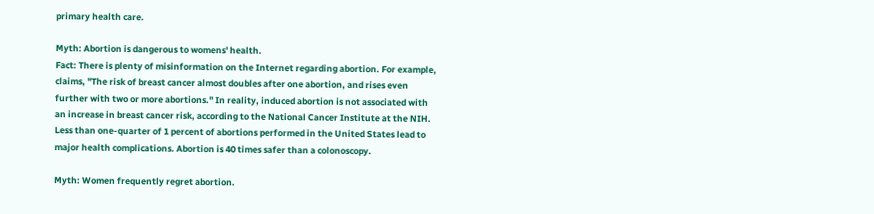primary health care.

Myth: Abortion is dangerous to womens' health.
Fact: There is plenty of misinformation on the Internet regarding abortion. For example, claims, "The risk of breast cancer almost doubles after one abortion, and rises even further with two or more abortions." In reality, induced abortion is not associated with an increase in breast cancer risk, according to the National Cancer Institute at the NIH. Less than one-quarter of 1 percent of abortions performed in the United States lead to major health complications. Abortion is 40 times safer than a colonoscopy.

Myth: Women frequently regret abortion.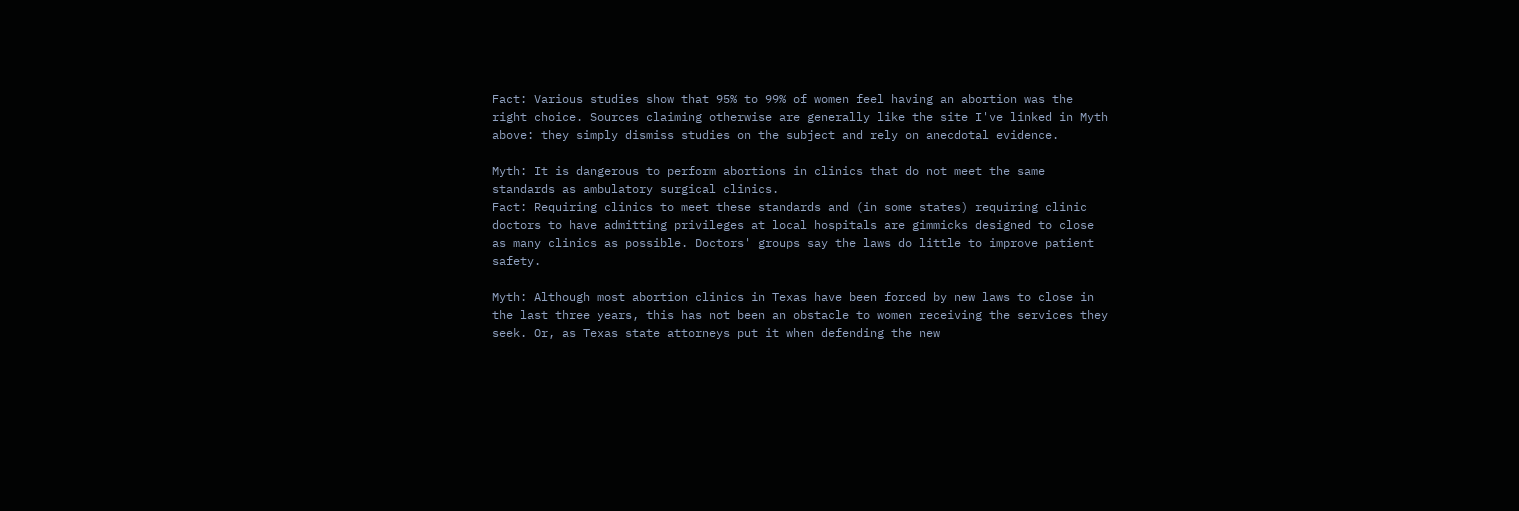Fact: Various studies show that 95% to 99% of women feel having an abortion was the right choice. Sources claiming otherwise are generally like the site I've linked in Myth above: they simply dismiss studies on the subject and rely on anecdotal evidence.

Myth: It is dangerous to perform abortions in clinics that do not meet the same standards as ambulatory surgical clinics.
Fact: Requiring clinics to meet these standards and (in some states) requiring clinic doctors to have admitting privileges at local hospitals are gimmicks designed to close as many clinics as possible. Doctors' groups say the laws do little to improve patient safety.

Myth: Although most abortion clinics in Texas have been forced by new laws to close in the last three years, this has not been an obstacle to women receiving the services they seek. Or, as Texas state attorneys put it when defending the new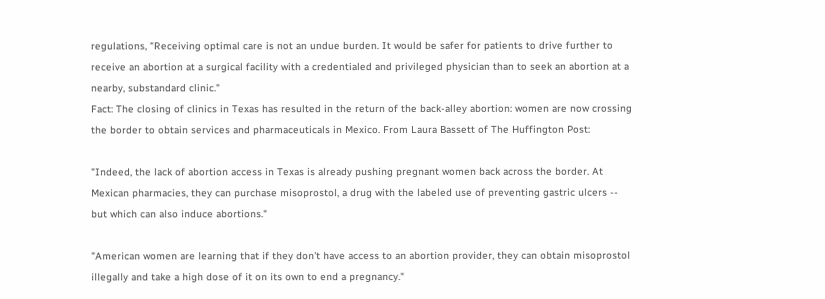regulations, "Receiving optimal care is not an undue burden. It would be safer for patients to drive further to receive an abortion at a surgical facility with a credentialed and privileged physician than to seek an abortion at a nearby, substandard clinic."
Fact: The closing of clinics in Texas has resulted in the return of the back-alley abortion: women are now crossing the border to obtain services and pharmaceuticals in Mexico. From Laura Bassett of The Huffington Post:

"Indeed, the lack of abortion access in Texas is already pushing pregnant women back across the border. At Mexican pharmacies, they can purchase misoprostol, a drug with the labeled use of preventing gastric ulcers -- but which can also induce abortions."

"American women are learning that if they don't have access to an abortion provider, they can obtain misoprostol illegally and take a high dose of it on its own to end a pregnancy."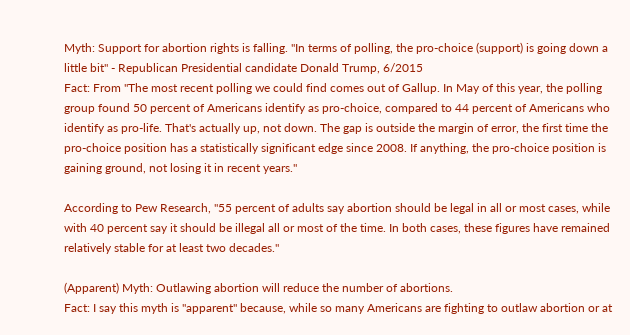Myth: Support for abortion rights is falling. "In terms of polling, the pro-choice (support) is going down a little bit" - Republican Presidential candidate Donald Trump, 6/2015
Fact: From "The most recent polling we could find comes out of Gallup. In May of this year, the polling group found 50 percent of Americans identify as pro-choice, compared to 44 percent of Americans who identify as pro-life. That's actually up, not down. The gap is outside the margin of error, the first time the pro-choice position has a statistically significant edge since 2008. If anything, the pro-choice position is gaining ground, not losing it in recent years."

According to Pew Research, "55 percent of adults say abortion should be legal in all or most cases, while with 40 percent say it should be illegal all or most of the time. In both cases, these figures have remained relatively stable for at least two decades."

(Apparent) Myth: Outlawing abortion will reduce the number of abortions.
Fact: I say this myth is "apparent" because, while so many Americans are fighting to outlaw abortion or at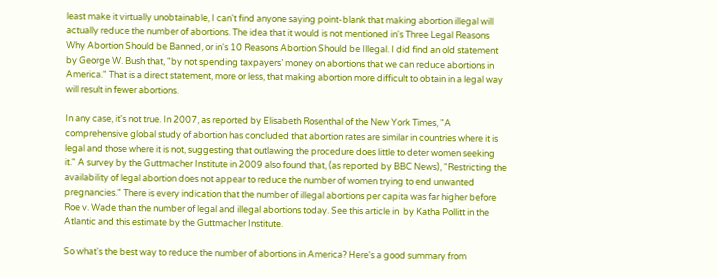least make it virtually unobtainable, I can't find anyone saying point-blank that making abortion illegal will actually reduce the number of abortions. The idea that it would is not mentioned in's Three Legal Reasons Why Abortion Should be Banned, or in's 10 Reasons Abortion Should be Illegal. I did find an old statement by George W. Bush that, "by not spending taxpayers’ money on abortions that we can reduce abortions in America." That is a direct statement, more or less, that making abortion more difficult to obtain in a legal way will result in fewer abortions.

In any case, it's not true. In 2007, as reported by Elisabeth Rosenthal of the New York Times, "A comprehensive global study of abortion has concluded that abortion rates are similar in countries where it is legal and those where it is not, suggesting that outlawing the procedure does little to deter women seeking it." A survey by the Guttmacher Institute in 2009 also found that, (as reported by BBC News), "Restricting the availability of legal abortion does not appear to reduce the number of women trying to end unwanted pregnancies." There is every indication that the number of illegal abortions per capita was far higher before Roe v. Wade than the number of legal and illegal abortions today. See this article in  by Katha Pollitt in the Atlantic and this estimate by the Guttmacher Institute.

So what's the best way to reduce the number of abortions in America? Here's a good summary from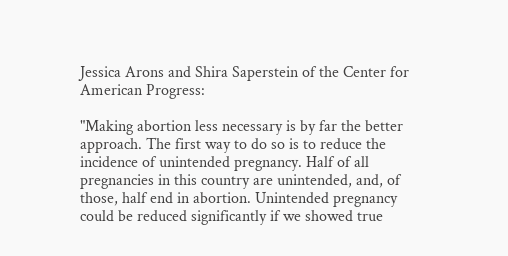Jessica Arons and Shira Saperstein of the Center for American Progress:

"Making abortion less necessary is by far the better approach. The first way to do so is to reduce the incidence of unintended pregnancy. Half of all pregnancies in this country are unintended, and, of those, half end in abortion. Unintended pregnancy could be reduced significantly if we showed true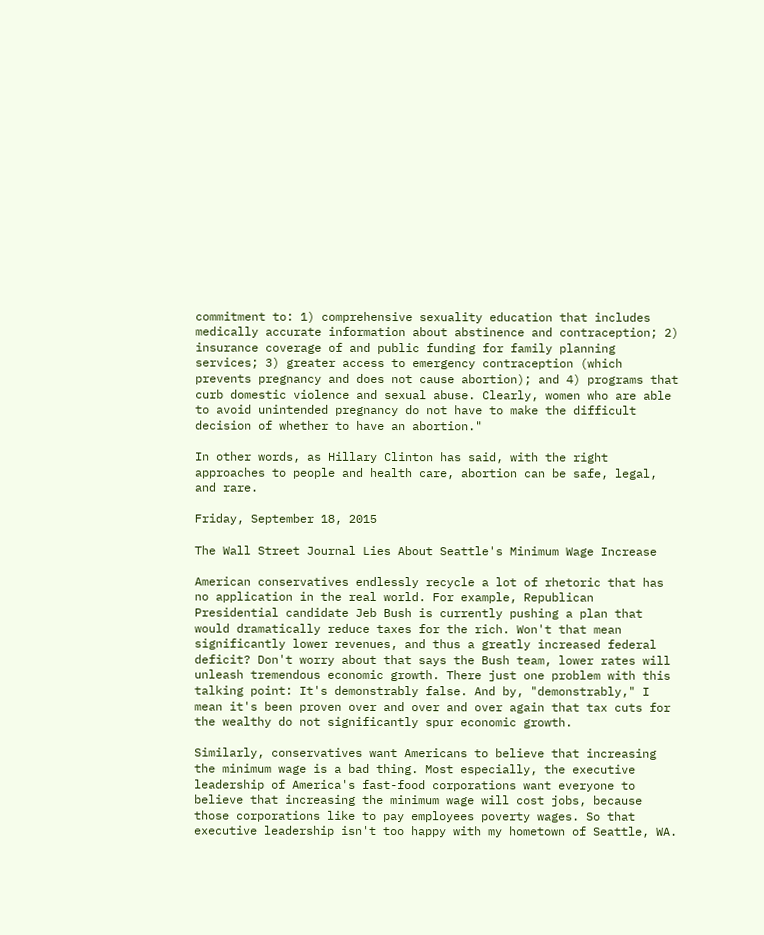commitment to: 1) comprehensive sexuality education that includes medically accurate information about abstinence and contraception; 2) insurance coverage of and public funding for family planning services; 3) greater access to emergency contraception (which prevents pregnancy and does not cause abortion); and 4) programs that curb domestic violence and sexual abuse. Clearly, women who are able to avoid unintended pregnancy do not have to make the difficult decision of whether to have an abortion."

In other words, as Hillary Clinton has said, with the right approaches to people and health care, abortion can be safe, legal, and rare.

Friday, September 18, 2015

The Wall Street Journal Lies About Seattle's Minimum Wage Increase

American conservatives endlessly recycle a lot of rhetoric that has no application in the real world. For example, Republican Presidential candidate Jeb Bush is currently pushing a plan that would dramatically reduce taxes for the rich. Won't that mean significantly lower revenues, and thus a greatly increased federal deficit? Don't worry about that says the Bush team, lower rates will unleash tremendous economic growth. There just one problem with this talking point: It's demonstrably false. And by, "demonstrably," I mean it's been proven over and over and over again that tax cuts for the wealthy do not significantly spur economic growth.

Similarly, conservatives want Americans to believe that increasing the minimum wage is a bad thing. Most especially, the executive leadership of America's fast-food corporations want everyone to believe that increasing the minimum wage will cost jobs, because those corporations like to pay employees poverty wages. So that executive leadership isn't too happy with my hometown of Seattle, WA.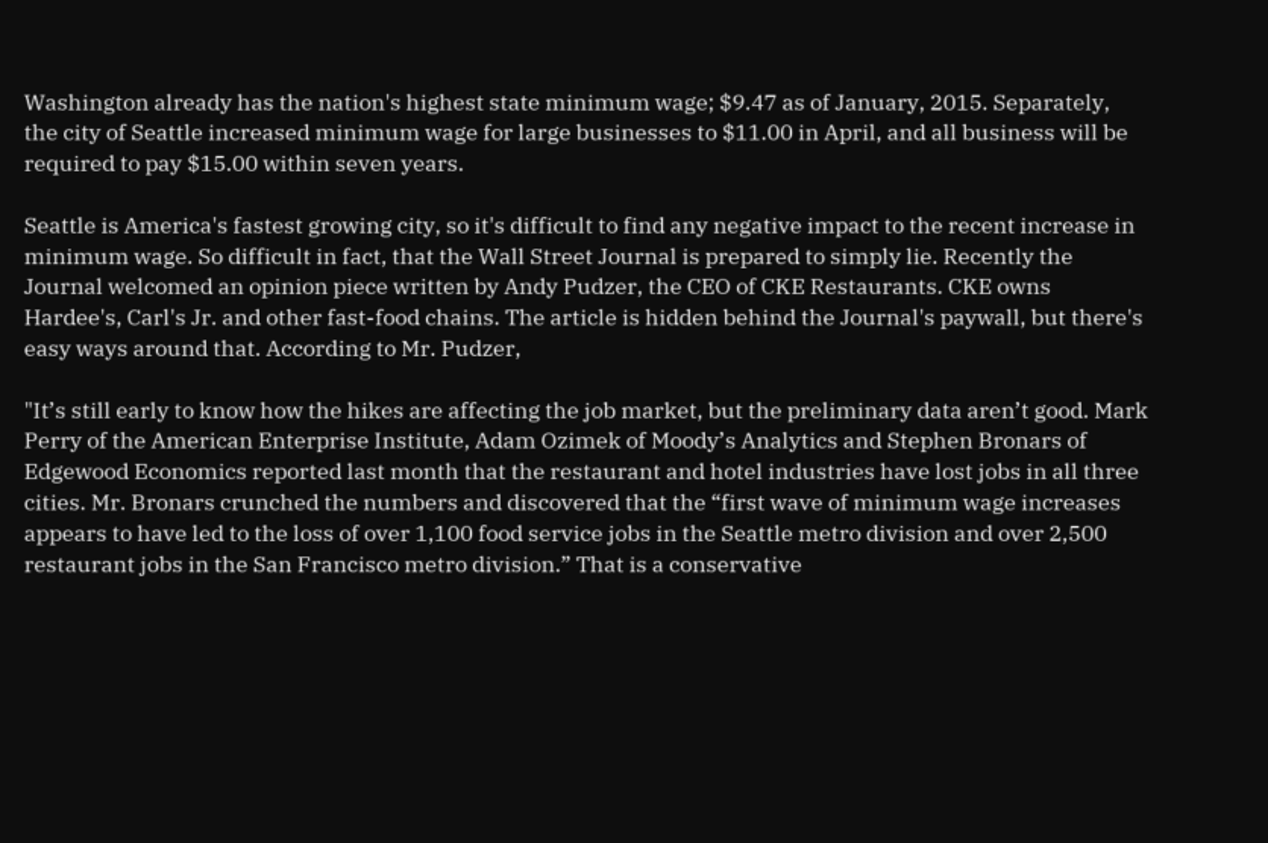Washington already has the nation's highest state minimum wage; $9.47 as of January, 2015. Separately, the city of Seattle increased minimum wage for large businesses to $11.00 in April, and all business will be required to pay $15.00 within seven years.

Seattle is America's fastest growing city, so it's difficult to find any negative impact to the recent increase in minimum wage. So difficult in fact, that the Wall Street Journal is prepared to simply lie. Recently the Journal welcomed an opinion piece written by Andy Pudzer, the CEO of CKE Restaurants. CKE owns Hardee's, Carl's Jr. and other fast-food chains. The article is hidden behind the Journal's paywall, but there's easy ways around that. According to Mr. Pudzer,

"It’s still early to know how the hikes are affecting the job market, but the preliminary data aren’t good. Mark Perry of the American Enterprise Institute, Adam Ozimek of Moody’s Analytics and Stephen Bronars of Edgewood Economics reported last month that the restaurant and hotel industries have lost jobs in all three cities. Mr. Bronars crunched the numbers and discovered that the “first wave of minimum wage increases appears to have led to the loss of over 1,100 food service jobs in the Seattle metro division and over 2,500 restaurant jobs in the San Francisco metro division.” That is a conservative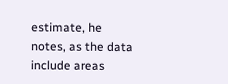estimate, he notes, as the data include areas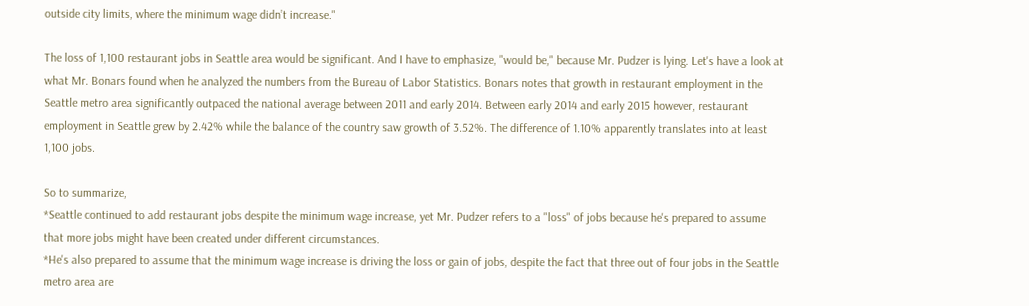outside city limits, where the minimum wage didn’t increase."

The loss of 1,100 restaurant jobs in Seattle area would be significant. And I have to emphasize, "would be," because Mr. Pudzer is lying. Let's have a look at what Mr. Bonars found when he analyzed the numbers from the Bureau of Labor Statistics. Bonars notes that growth in restaurant employment in the Seattle metro area significantly outpaced the national average between 2011 and early 2014. Between early 2014 and early 2015 however, restaurant employment in Seattle grew by 2.42% while the balance of the country saw growth of 3.52%. The difference of 1.10% apparently translates into at least 1,100 jobs.

So to summarize,
*Seattle continued to add restaurant jobs despite the minimum wage increase, yet Mr. Pudzer refers to a "loss" of jobs because he's prepared to assume that more jobs might have been created under different circumstances.
*He's also prepared to assume that the minimum wage increase is driving the loss or gain of jobs, despite the fact that three out of four jobs in the Seattle metro area are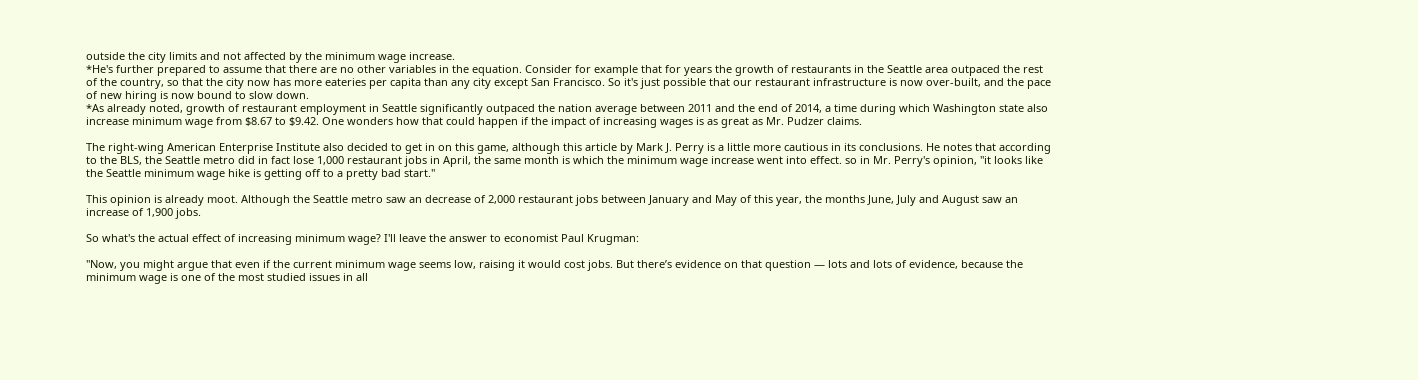outside the city limits and not affected by the minimum wage increase.
*He's further prepared to assume that there are no other variables in the equation. Consider for example that for years the growth of restaurants in the Seattle area outpaced the rest of the country, so that the city now has more eateries per capita than any city except San Francisco. So it's just possible that our restaurant infrastructure is now over-built, and the pace of new hiring is now bound to slow down.
*As already noted, growth of restaurant employment in Seattle significantly outpaced the nation average between 2011 and the end of 2014, a time during which Washington state also increase minimum wage from $8.67 to $9.42. One wonders how that could happen if the impact of increasing wages is as great as Mr. Pudzer claims.

The right-wing American Enterprise Institute also decided to get in on this game, although this article by Mark J. Perry is a little more cautious in its conclusions. He notes that according to the BLS, the Seattle metro did in fact lose 1,000 restaurant jobs in April, the same month is which the minimum wage increase went into effect. so in Mr. Perry's opinion, "it looks like the Seattle minimum wage hike is getting off to a pretty bad start."

This opinion is already moot. Although the Seattle metro saw an decrease of 2,000 restaurant jobs between January and May of this year, the months June, July and August saw an increase of 1,900 jobs.

So what's the actual effect of increasing minimum wage? I'll leave the answer to economist Paul Krugman:

"Now, you might argue that even if the current minimum wage seems low, raising it would cost jobs. But there’s evidence on that question — lots and lots of evidence, because the minimum wage is one of the most studied issues in all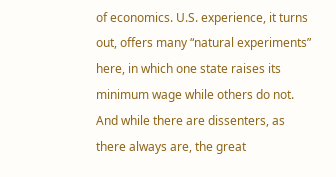of economics. U.S. experience, it turns out, offers many “natural experiments” here, in which one state raises its minimum wage while others do not. And while there are dissenters, as there always are, the great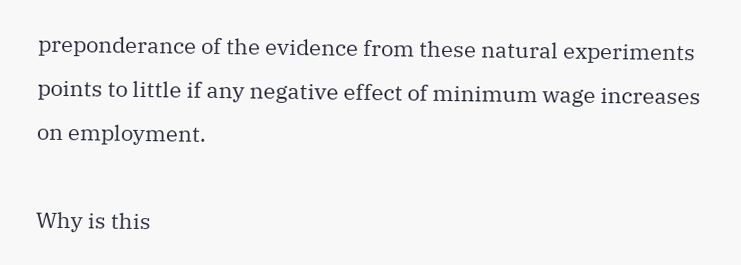preponderance of the evidence from these natural experiments points to little if any negative effect of minimum wage increases on employment.

Why is this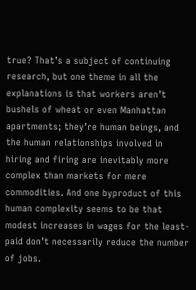true? That’s a subject of continuing research, but one theme in all the explanations is that workers aren’t bushels of wheat or even Manhattan apartments; they’re human beings, and the human relationships involved in hiring and firing are inevitably more complex than markets for mere commodities. And one byproduct of this human complexity seems to be that modest increases in wages for the least-paid don’t necessarily reduce the number of jobs.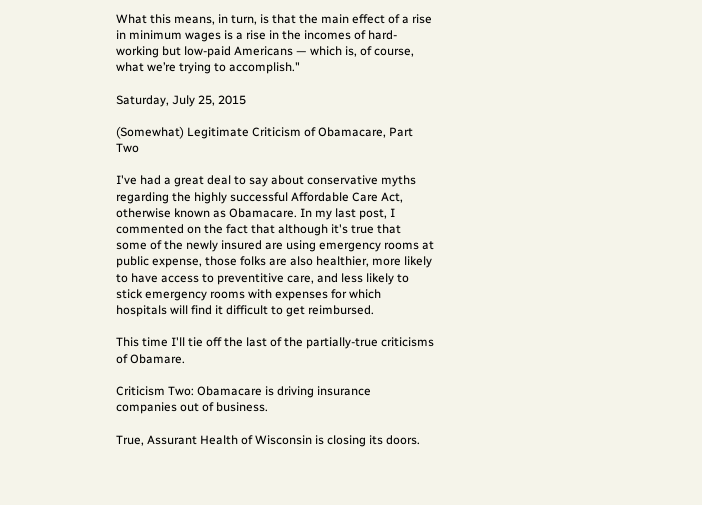What this means, in turn, is that the main effect of a rise in minimum wages is a rise in the incomes of hard-working but low-paid Americans — which is, of course, what we’re trying to accomplish."

Saturday, July 25, 2015

(Somewhat) Legitimate Criticism of Obamacare, Part Two

I've had a great deal to say about conservative myths regarding the highly successful Affordable Care Act, otherwise known as Obamacare. In my last post, I commented on the fact that although it's true that some of the newly insured are using emergency rooms at public expense, those folks are also healthier, more likely to have access to preventitive care, and less likely to stick emergency rooms with expenses for which hospitals will find it difficult to get reimbursed.

This time I'll tie off the last of the partially-true criticisms of Obamare.

Criticism Two: Obamacare is driving insurance companies out of business.

True, Assurant Health of Wisconsin is closing its doors.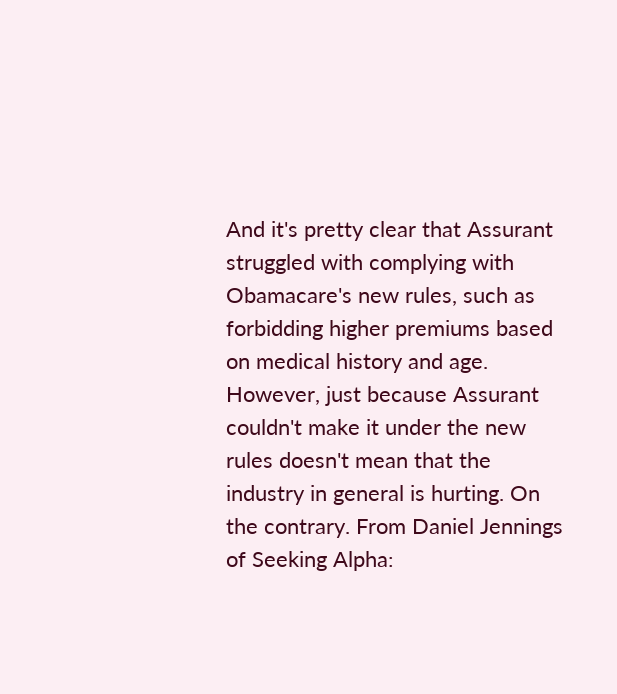And it's pretty clear that Assurant struggled with complying with Obamacare's new rules, such as forbidding higher premiums based on medical history and age. However, just because Assurant couldn't make it under the new rules doesn't mean that the industry in general is hurting. On the contrary. From Daniel Jennings of Seeking Alpha: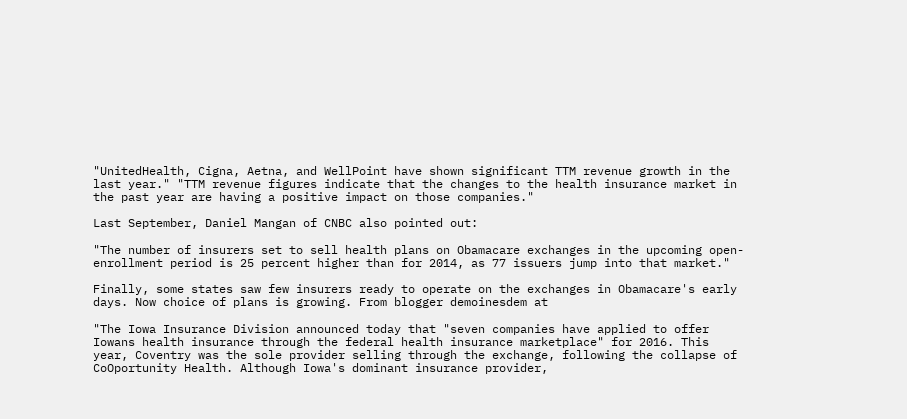"UnitedHealth, Cigna, Aetna, and WellPoint have shown significant TTM revenue growth in the last year." "TTM revenue figures indicate that the changes to the health insurance market in the past year are having a positive impact on those companies."

Last September, Daniel Mangan of CNBC also pointed out:

"The number of insurers set to sell health plans on Obamacare exchanges in the upcoming open-enrollment period is 25 percent higher than for 2014, as 77 issuers jump into that market."

Finally, some states saw few insurers ready to operate on the exchanges in Obamacare's early days. Now choice of plans is growing. From blogger demoinesdem at

"The Iowa Insurance Division announced today that "seven companies have applied to offer Iowans health insurance through the federal health insurance marketplace" for 2016. This year, Coventry was the sole provider selling through the exchange, following the collapse of CoOportunity Health. Although Iowa's dominant insurance provider,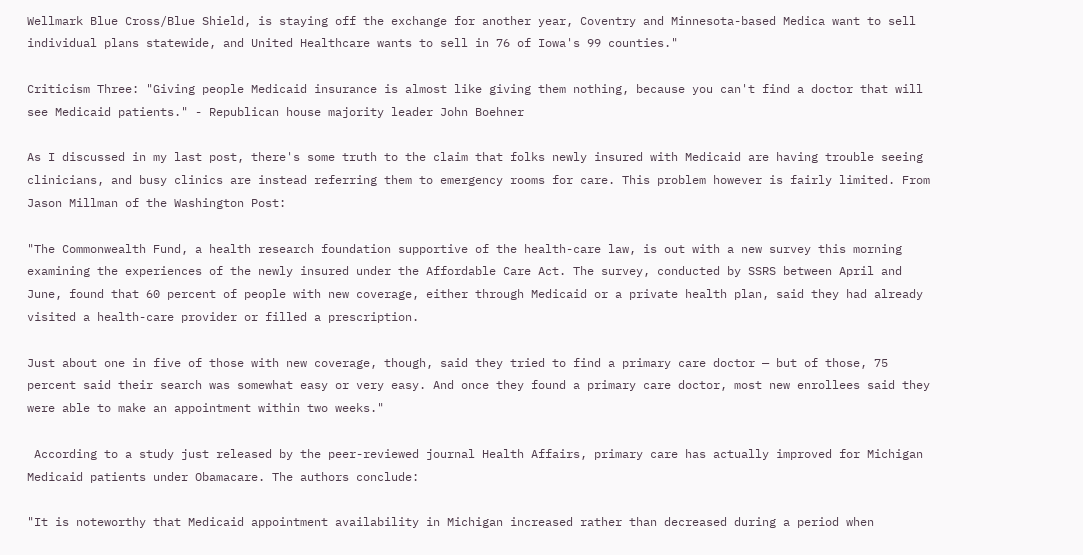Wellmark Blue Cross/Blue Shield, is staying off the exchange for another year, Coventry and Minnesota-based Medica want to sell individual plans statewide, and United Healthcare wants to sell in 76 of Iowa's 99 counties."

Criticism Three: "Giving people Medicaid insurance is almost like giving them nothing, because you can't find a doctor that will see Medicaid patients." - Republican house majority leader John Boehner

As I discussed in my last post, there's some truth to the claim that folks newly insured with Medicaid are having trouble seeing clinicians, and busy clinics are instead referring them to emergency rooms for care. This problem however is fairly limited. From Jason Millman of the Washington Post:

"The Commonwealth Fund, a health research foundation supportive of the health-care law, is out with a new survey this morning examining the experiences of the newly insured under the Affordable Care Act. The survey, conducted by SSRS between April and June, found that 60 percent of people with new coverage, either through Medicaid or a private health plan, said they had already visited a health-care provider or filled a prescription.

Just about one in five of those with new coverage, though, said they tried to find a primary care doctor — but of those, 75 percent said their search was somewhat easy or very easy. And once they found a primary care doctor, most new enrollees said they were able to make an appointment within two weeks."

 According to a study just released by the peer-reviewed journal Health Affairs, primary care has actually improved for Michigan Medicaid patients under Obamacare. The authors conclude:

"It is noteworthy that Medicaid appointment availability in Michigan increased rather than decreased during a period when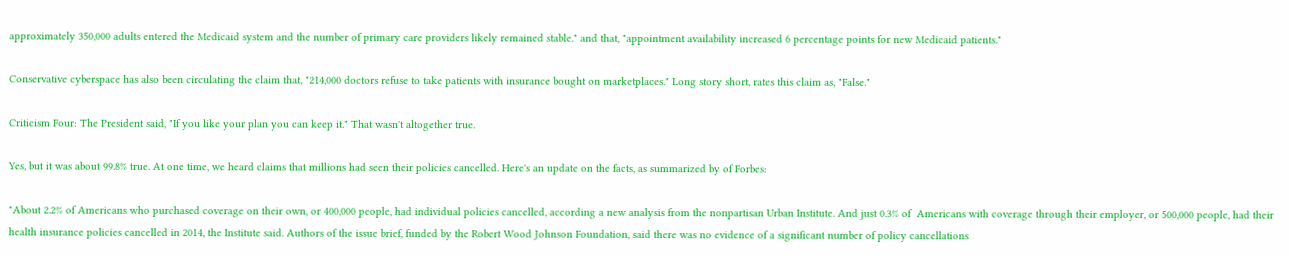approximately 350,000 adults entered the Medicaid system and the number of primary care providers likely remained stable." and that, "appointment availability increased 6 percentage points for new Medicaid patients."

Conservative cyberspace has also been circulating the claim that, "214,000 doctors refuse to take patients with insurance bought on marketplaces." Long story short, rates this claim as, "False."

Criticism Four: The President said, "If you like your plan you can keep it." That wasn't altogether true.

Yes, but it was about 99.8% true. At one time, we heard claims that millions had seen their policies cancelled. Here's an update on the facts, as summarized by of Forbes:

"About 2.2% of Americans who purchased coverage on their own, or 400,000 people, had individual policies cancelled, according a new analysis from the nonpartisan Urban Institute. And just 0.3% of  Americans with coverage through their employer, or 500,000 people, had their health insurance policies cancelled in 2014, the Institute said. Authors of the issue brief, funded by the Robert Wood Johnson Foundation, said there was no evidence of a significant number of policy cancellations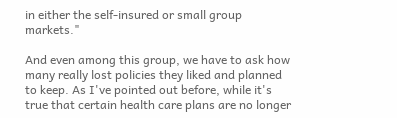in either the self-insured or small group markets."

And even among this group, we have to ask how many really lost policies they liked and planned to keep. As I've pointed out before, while it's true that certain health care plans are no longer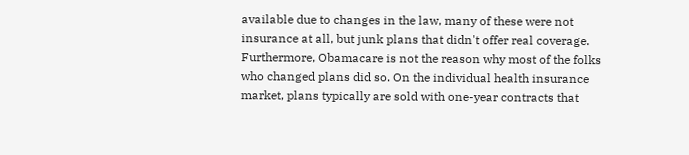available due to changes in the law, many of these were not insurance at all, but junk plans that didn't offer real coverage.  Furthermore, Obamacare is not the reason why most of the folks who changed plans did so. On the individual health insurance market, plans typically are sold with one-year contracts that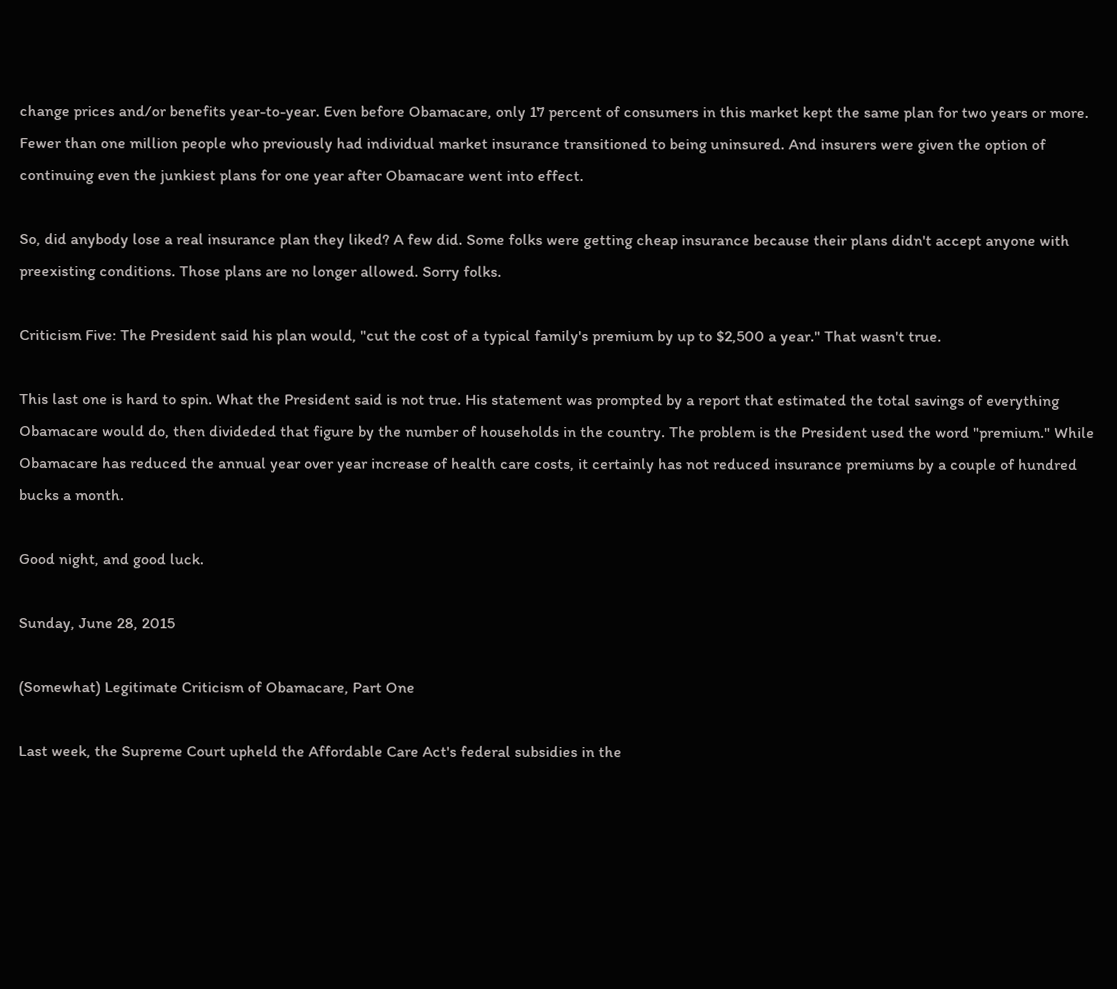change prices and/or benefits year-to-year. Even before Obamacare, only 17 percent of consumers in this market kept the same plan for two years or more. Fewer than one million people who previously had individual market insurance transitioned to being uninsured. And insurers were given the option of continuing even the junkiest plans for one year after Obamacare went into effect.

So, did anybody lose a real insurance plan they liked? A few did. Some folks were getting cheap insurance because their plans didn't accept anyone with preexisting conditions. Those plans are no longer allowed. Sorry folks.

Criticism Five: The President said his plan would, "cut the cost of a typical family's premium by up to $2,500 a year." That wasn't true.

This last one is hard to spin. What the President said is not true. His statement was prompted by a report that estimated the total savings of everything Obamacare would do, then divideded that figure by the number of households in the country. The problem is the President used the word "premium." While Obamacare has reduced the annual year over year increase of health care costs, it certainly has not reduced insurance premiums by a couple of hundred bucks a month.

Good night, and good luck.

Sunday, June 28, 2015

(Somewhat) Legitimate Criticism of Obamacare, Part One

Last week, the Supreme Court upheld the Affordable Care Act's federal subsidies in the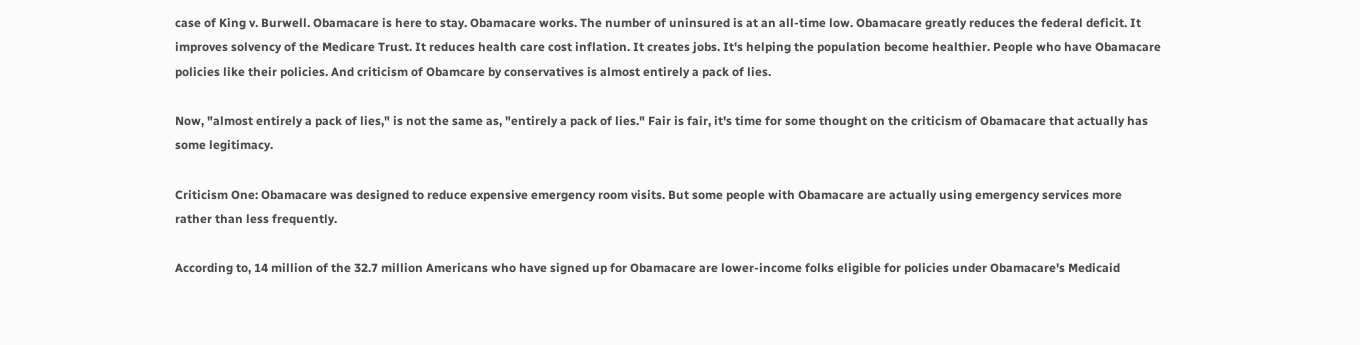case of King v. Burwell. Obamacare is here to stay. Obamacare works. The number of uninsured is at an all-time low. Obamacare greatly reduces the federal deficit. It improves solvency of the Medicare Trust. It reduces health care cost inflation. It creates jobs. It's helping the population become healthier. People who have Obamacare policies like their policies. And criticism of Obamcare by conservatives is almost entirely a pack of lies.

Now, "almost entirely a pack of lies," is not the same as, "entirely a pack of lies." Fair is fair, it's time for some thought on the criticism of Obamacare that actually has some legitimacy.

Criticism One: Obamacare was designed to reduce expensive emergency room visits. But some people with Obamacare are actually using emergency services more rather than less frequently.

According to, 14 million of the 32.7 million Americans who have signed up for Obamacare are lower-income folks eligible for policies under Obamacare's Medicaid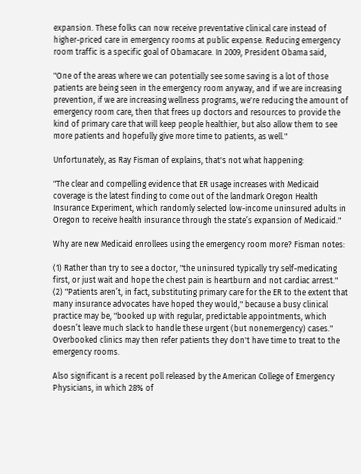expansion. These folks can now receive preventative clinical care instead of higher-priced care in emergency rooms at public expense. Reducing emergency room traffic is a specific goal of Obamacare. In 2009, President Obama said,

"One of the areas where we can potentially see some saving is a lot of those patients are being seen in the emergency room anyway, and if we are increasing prevention, if we are increasing wellness programs, we're reducing the amount of emergency room care, then that frees up doctors and resources to provide the kind of primary care that will keep people healthier, but also allow them to see more patients and hopefully give more time to patients, as well."

Unfortunately, as Ray Fisman of explains, that's not what happening:

"The clear and compelling evidence that ER usage increases with Medicaid coverage is the latest finding to come out of the landmark Oregon Health Insurance Experiment, which randomly selected low-income uninsured adults in Oregon to receive health insurance through the state’s expansion of Medicaid."

Why are new Medicaid enrollees using the emergency room more? Fisman notes:

(1) Rather than try to see a doctor, "the uninsured typically try self-medicating first, or just wait and hope the chest pain is heartburn and not cardiac arrest."
(2) "Patients aren’t, in fact, substituting primary care for the ER to the extent that many insurance advocates have hoped they would," because a busy clinical practice may be, "booked up with regular, predictable appointments, which doesn’t leave much slack to handle these urgent (but nonemergency) cases." Overbooked clinics may then refer patients they don't have time to treat to the emergency rooms.

Also significant is a recent poll released by the American College of Emergency Physicians, in which 28% of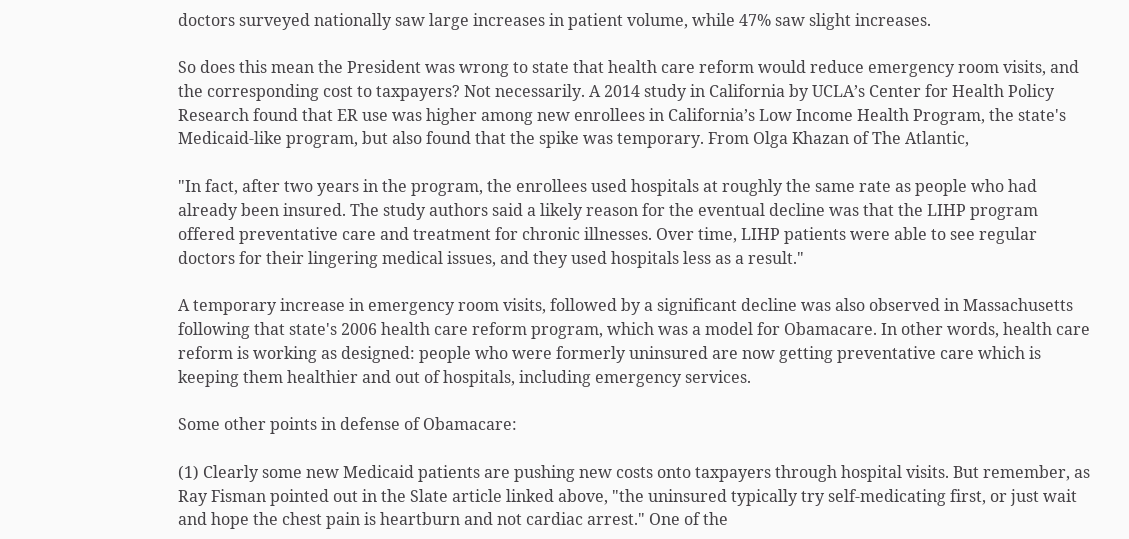doctors surveyed nationally saw large increases in patient volume, while 47% saw slight increases.

So does this mean the President was wrong to state that health care reform would reduce emergency room visits, and the corresponding cost to taxpayers? Not necessarily. A 2014 study in California by UCLA’s Center for Health Policy Research found that ER use was higher among new enrollees in California’s Low Income Health Program, the state's Medicaid-like program, but also found that the spike was temporary. From Olga Khazan of The Atlantic,

"In fact, after two years in the program, the enrollees used hospitals at roughly the same rate as people who had already been insured. The study authors said a likely reason for the eventual decline was that the LIHP program offered preventative care and treatment for chronic illnesses. Over time, LIHP patients were able to see regular doctors for their lingering medical issues, and they used hospitals less as a result."

A temporary increase in emergency room visits, followed by a significant decline was also observed in Massachusetts following that state's 2006 health care reform program, which was a model for Obamacare. In other words, health care reform is working as designed: people who were formerly uninsured are now getting preventative care which is keeping them healthier and out of hospitals, including emergency services.

Some other points in defense of Obamacare:

(1) Clearly some new Medicaid patients are pushing new costs onto taxpayers through hospital visits. But remember, as Ray Fisman pointed out in the Slate article linked above, "the uninsured typically try self-medicating first, or just wait and hope the chest pain is heartburn and not cardiac arrest." One of the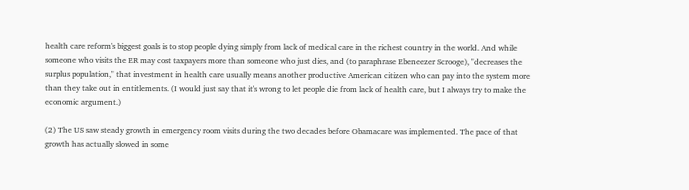health care reform's biggest goals is to stop people dying simply from lack of medical care in the richest country in the world. And while someone who visits the ER may cost taxpayers more than someone who just dies, and (to paraphrase Ebeneezer Scrooge), "decreases the surplus population," that investment in health care usually means another productive American citizen who can pay into the system more than they take out in entitlements. (I would just say that it's wrong to let people die from lack of health care, but I always try to make the economic argument.)

(2) The US saw steady growth in emergency room visits during the two decades before Obamacare was implemented. The pace of that growth has actually slowed in some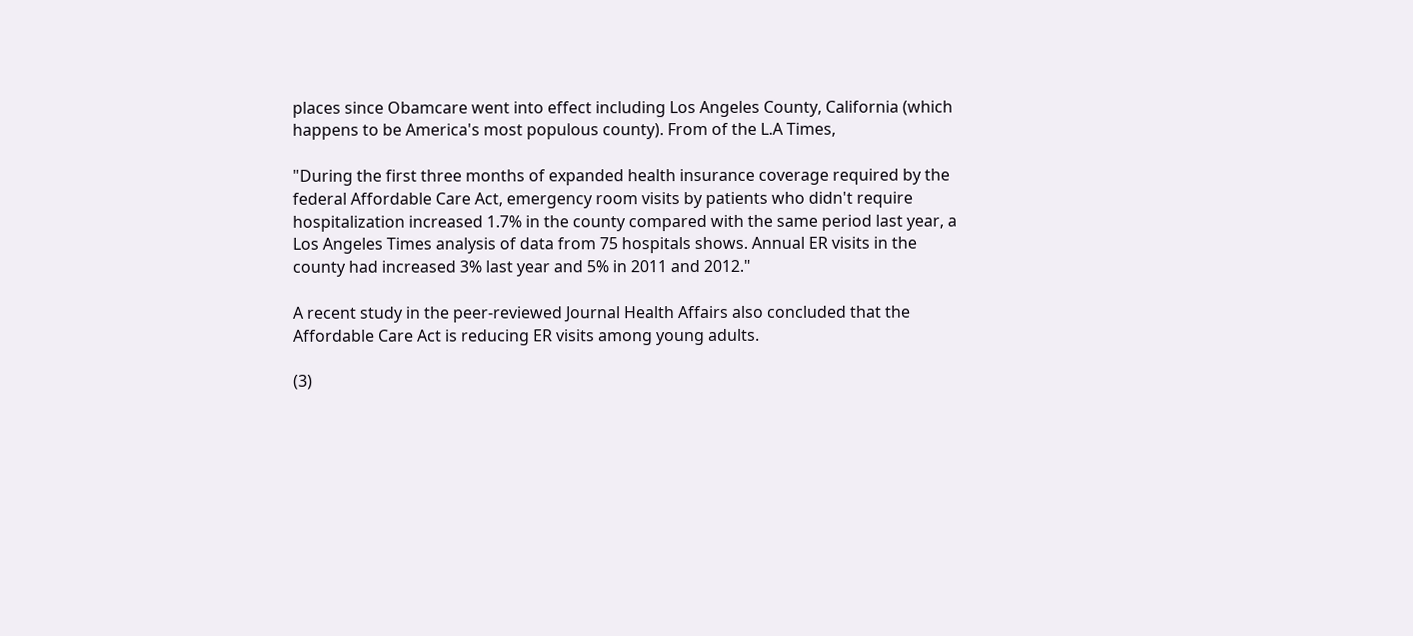places since Obamcare went into effect including Los Angeles County, California (which happens to be America's most populous county). From of the L.A Times,

"During the first three months of expanded health insurance coverage required by the federal Affordable Care Act, emergency room visits by patients who didn't require hospitalization increased 1.7% in the county compared with the same period last year, a Los Angeles Times analysis of data from 75 hospitals shows. Annual ER visits in the county had increased 3% last year and 5% in 2011 and 2012."

A recent study in the peer-reviewed Journal Health Affairs also concluded that the Affordable Care Act is reducing ER visits among young adults.

(3)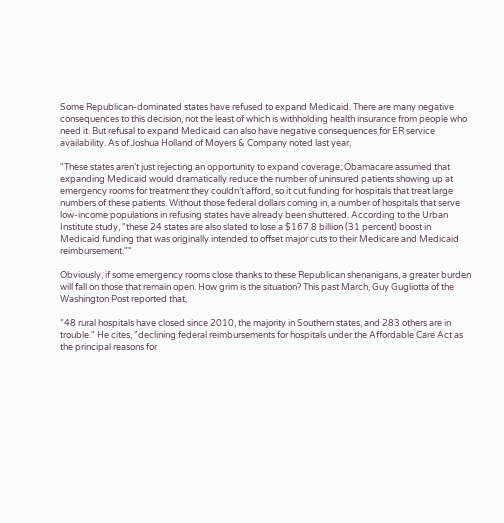Some Republican-dominated states have refused to expand Medicaid. There are many negative consequences to this decision, not the least of which is withholding health insurance from people who need it. But refusal to expand Medicaid can also have negative consequences for ER service availability. As of Joshua Holland of Moyers & Company noted last year,

"These states aren’t just rejecting an opportunity to expand coverage; Obamacare assumed that expanding Medicaid would dramatically reduce the number of uninsured patients showing up at emergency rooms for treatment they couldn’t afford, so it cut funding for hospitals that treat large numbers of these patients. Without those federal dollars coming in, a number of hospitals that serve low-income populations in refusing states have already been shuttered. According to the Urban Institute study, "these 24 states are also slated to lose a $167.8 billion (31 percent) boost in Medicaid funding that was originally intended to offset major cuts to their Medicare and Medicaid reimbursement.""

Obviously, if some emergency rooms close thanks to these Republican shenanigans, a greater burden will fall on those that remain open. How grim is the situation? This past March, Guy Gugliotta of the Washington Post reported that,

"48 rural hospitals have closed since 2010, the majority in Southern states, and 283 others are in trouble." He cites, "declining federal reimbursements for hospitals under the Affordable Care Act as the principal reasons for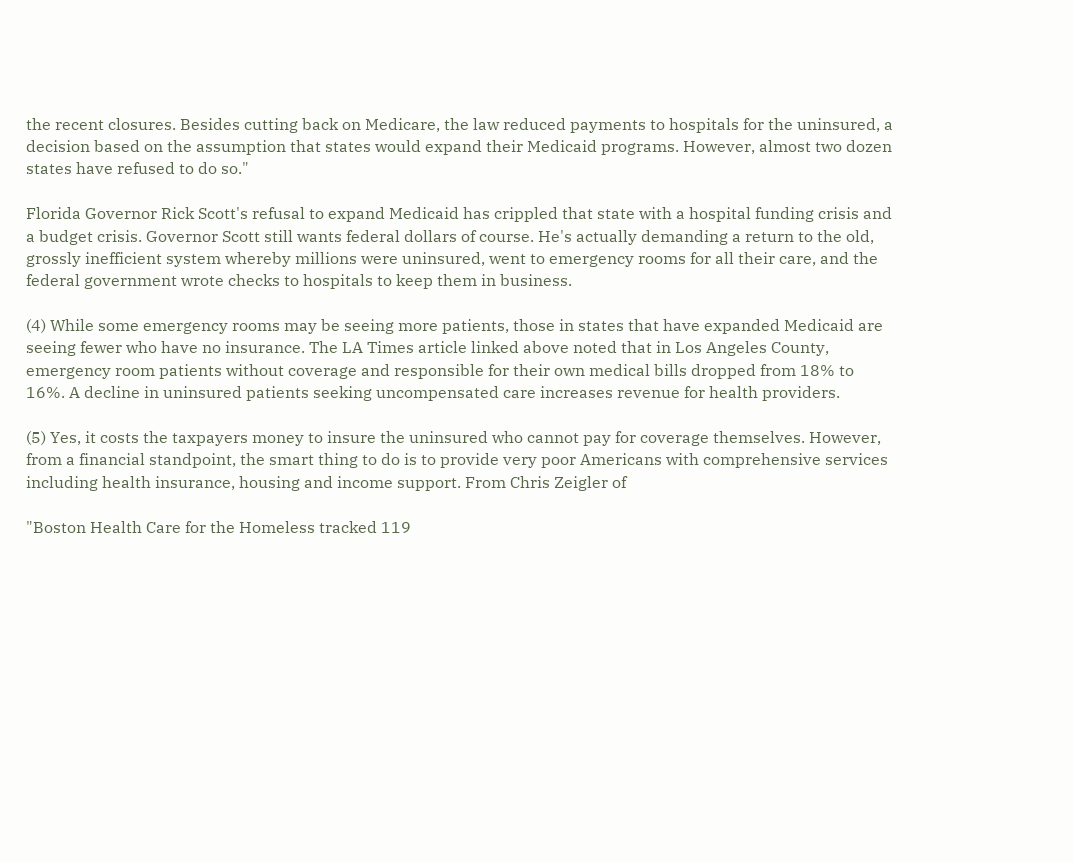the recent closures. Besides cutting back on Medicare, the law reduced payments to hospitals for the uninsured, a decision based on the assumption that states would expand their Medicaid programs. However, almost two dozen states have refused to do so."

Florida Governor Rick Scott's refusal to expand Medicaid has crippled that state with a hospital funding crisis and a budget crisis. Governor Scott still wants federal dollars of course. He's actually demanding a return to the old, grossly inefficient system whereby millions were uninsured, went to emergency rooms for all their care, and the federal government wrote checks to hospitals to keep them in business.

(4) While some emergency rooms may be seeing more patients, those in states that have expanded Medicaid are seeing fewer who have no insurance. The LA Times article linked above noted that in Los Angeles County, emergency room patients without coverage and responsible for their own medical bills dropped from 18% to 16%. A decline in uninsured patients seeking uncompensated care increases revenue for health providers.

(5) Yes, it costs the taxpayers money to insure the uninsured who cannot pay for coverage themselves. However, from a financial standpoint, the smart thing to do is to provide very poor Americans with comprehensive services including health insurance, housing and income support. From Chris Zeigler of

"Boston Health Care for the Homeless tracked 119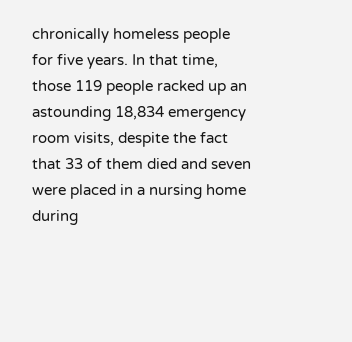chronically homeless people for five years. In that time, those 119 people racked up an astounding 18,834 emergency room visits, despite the fact that 33 of them died and seven were placed in a nursing home during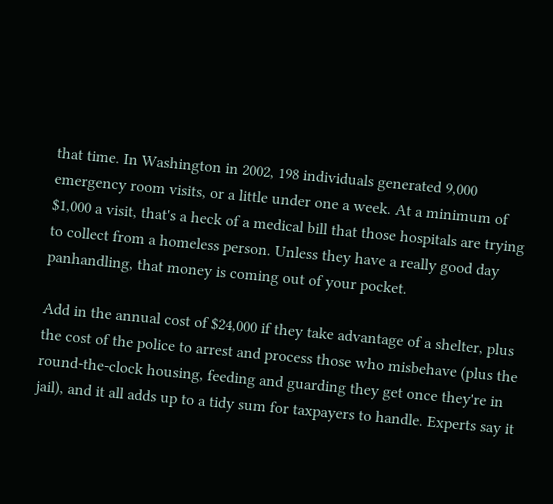that time. In Washington in 2002, 198 individuals generated 9,000 emergency room visits, or a little under one a week. At a minimum of $1,000 a visit, that's a heck of a medical bill that those hospitals are trying to collect from a homeless person. Unless they have a really good day panhandling, that money is coming out of your pocket.

Add in the annual cost of $24,000 if they take advantage of a shelter, plus the cost of the police to arrest and process those who misbehave (plus the round-the-clock housing, feeding and guarding they get once they're in jail), and it all adds up to a tidy sum for taxpayers to handle. Experts say it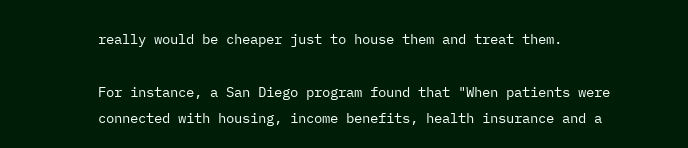really would be cheaper just to house them and treat them.

For instance, a San Diego program found that "When patients were connected with housing, income benefits, health insurance and a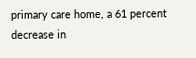primary care home, a 61 percent decrease in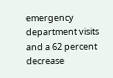emergency department visits and a 62 percent decrease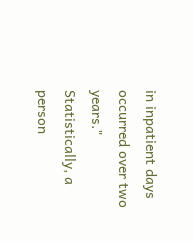in inpatient days occurred over two years." Statistically, a person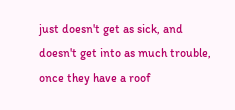just doesn't get as sick, and doesn't get into as much trouble, once they have a roof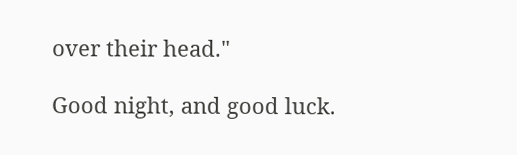over their head."

Good night, and good luck.